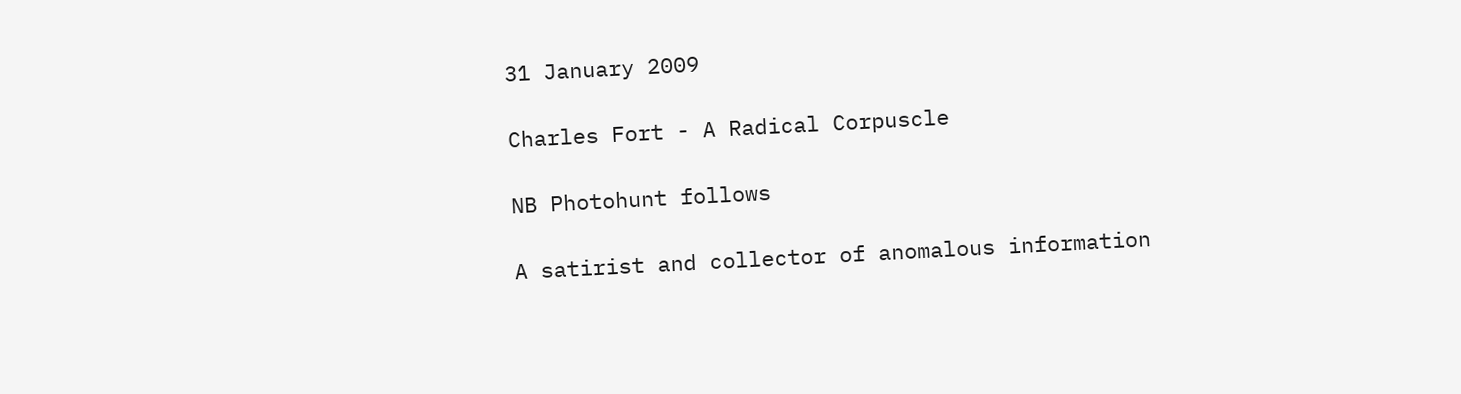31 January 2009

Charles Fort - A Radical Corpuscle

NB Photohunt follows

A satirist and collector of anomalous information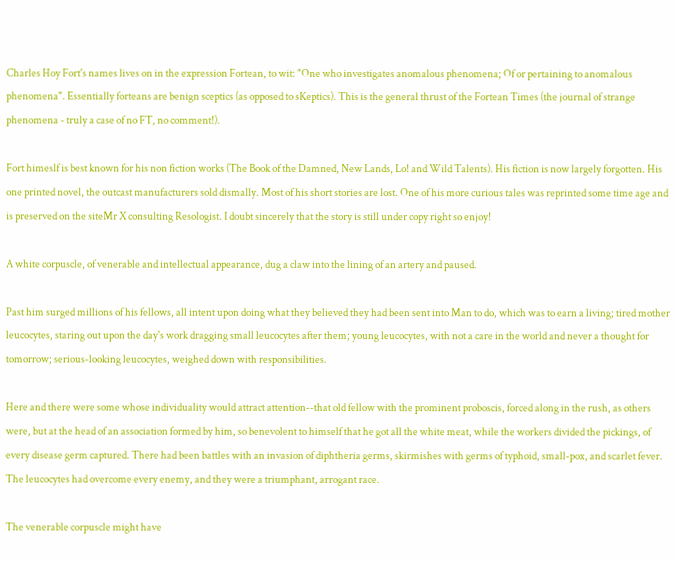Charles Hoy Fort's names lives on in the expression Fortean, to wit: "One who investigates anomalous phenomena; Of or pertaining to anomalous phenomena". Essentially forteans are benign sceptics (as opposed to sKeptics). This is the general thrust of the Fortean Times (the journal of strange phenomena - truly a case of no FT, no comment!).

Fort himeslf is best known for his non fiction works (The Book of the Damned, New Lands, Lo! and Wild Talents). His fiction is now largely forgotten. His one printed novel, the outcast manufacturers sold dismally. Most of his short stories are lost. One of his more curious tales was reprinted some time age and is preserved on the siteMr X consulting Resologist. I doubt sincerely that the story is still under copy right so enjoy!

A white corpuscle, of venerable and intellectual appearance, dug a claw into the lining of an artery and paused.

Past him surged millions of his fellows, all intent upon doing what they believed they had been sent into Man to do, which was to earn a living; tired mother leucocytes, staring out upon the day's work dragging small leucocytes after them; young leucocytes, with not a care in the world and never a thought for tomorrow; serious-looking leucocytes, weighed down with responsibilities.

Here and there were some whose individuality would attract attention--that old fellow with the prominent proboscis, forced along in the rush, as others were, but at the head of an association formed by him, so benevolent to himself that he got all the white meat, while the workers divided the pickings, of every disease germ captured. There had been battles with an invasion of diphtheria germs, skirmishes with germs of typhoid, small-pox, and scarlet fever. The leucocytes had overcome every enemy, and they were a triumphant, arrogant race.

The venerable corpuscle might have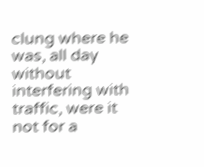clung where he was, all day without interfering with traffic, were it not for a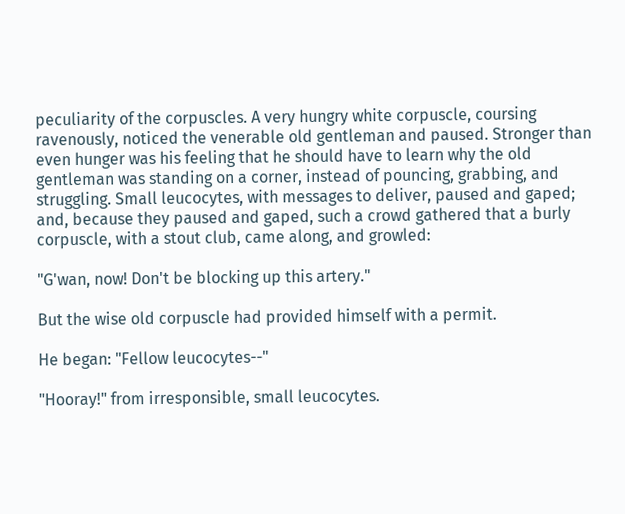peculiarity of the corpuscles. A very hungry white corpuscle, coursing ravenously, noticed the venerable old gentleman and paused. Stronger than even hunger was his feeling that he should have to learn why the old gentleman was standing on a corner, instead of pouncing, grabbing, and struggling. Small leucocytes, with messages to deliver, paused and gaped; and, because they paused and gaped, such a crowd gathered that a burly corpuscle, with a stout club, came along, and growled:

"G'wan, now! Don't be blocking up this artery."

But the wise old corpuscle had provided himself with a permit.

He began: "Fellow leucocytes--"

"Hooray!" from irresponsible, small leucocytes.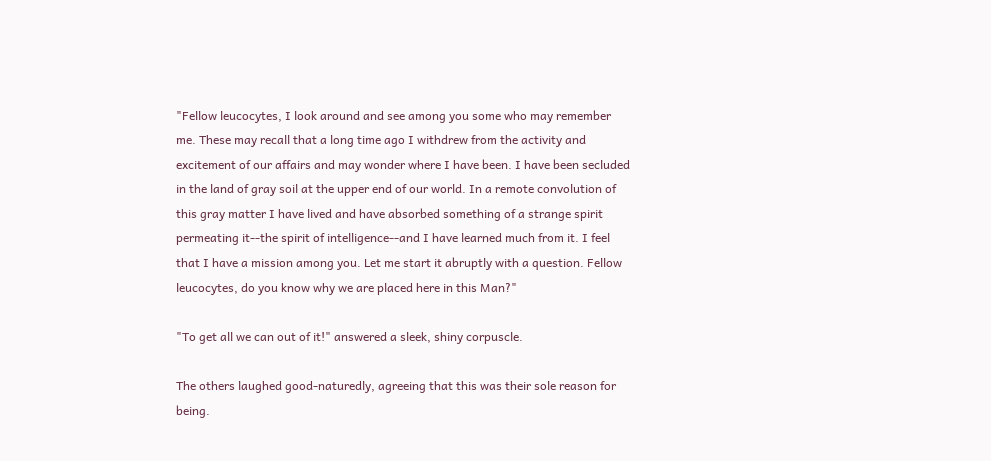"Fellow leucocytes, I look around and see among you some who may remember me. These may recall that a long time ago I withdrew from the activity and excitement of our affairs and may wonder where I have been. I have been secluded in the land of gray soil at the upper end of our world. In a remote convolution of this gray matter I have lived and have absorbed something of a strange spirit permeating it--the spirit of intelligence--and I have learned much from it. I feel that I have a mission among you. Let me start it abruptly with a question. Fellow leucocytes, do you know why we are placed here in this Man?"

"To get all we can out of it!" answered a sleek, shiny corpuscle.

The others laughed good-naturedly, agreeing that this was their sole reason for being.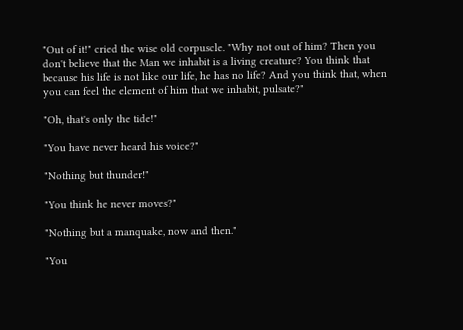"Out of it!" cried the wise old corpuscle. "Why not out of him? Then you don't believe that the Man we inhabit is a living creature? You think that because his life is not like our life, he has no life? And you think that, when you can feel the element of him that we inhabit, pulsate?"

"Oh, that's only the tide!"

"You have never heard his voice?"

"Nothing but thunder!"

"You think he never moves?"

"Nothing but a manquake, now and then."

"You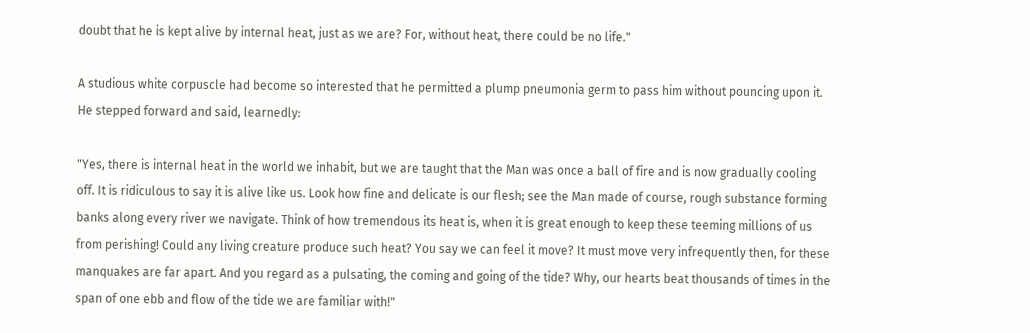doubt that he is kept alive by internal heat, just as we are? For, without heat, there could be no life."

A studious white corpuscle had become so interested that he permitted a plump pneumonia germ to pass him without pouncing upon it. He stepped forward and said, learnedly:

"Yes, there is internal heat in the world we inhabit, but we are taught that the Man was once a ball of fire and is now gradually cooling off. It is ridiculous to say it is alive like us. Look how fine and delicate is our flesh; see the Man made of course, rough substance forming banks along every river we navigate. Think of how tremendous its heat is, when it is great enough to keep these teeming millions of us from perishing! Could any living creature produce such heat? You say we can feel it move? It must move very infrequently then, for these manquakes are far apart. And you regard as a pulsating, the coming and going of the tide? Why, our hearts beat thousands of times in the span of one ebb and flow of the tide we are familiar with!"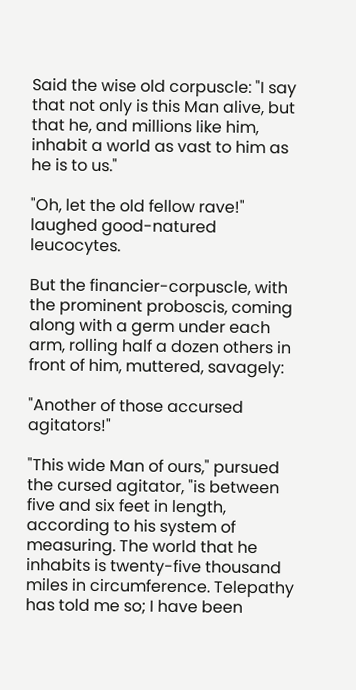Said the wise old corpuscle: "I say that not only is this Man alive, but that he, and millions like him, inhabit a world as vast to him as he is to us."

"Oh, let the old fellow rave!" laughed good-natured leucocytes.

But the financier-corpuscle, with the prominent proboscis, coming along with a germ under each arm, rolling half a dozen others in front of him, muttered, savagely:

"Another of those accursed agitators!"

"This wide Man of ours," pursued the cursed agitator, "is between five and six feet in length, according to his system of measuring. The world that he inhabits is twenty-five thousand miles in circumference. Telepathy has told me so; I have been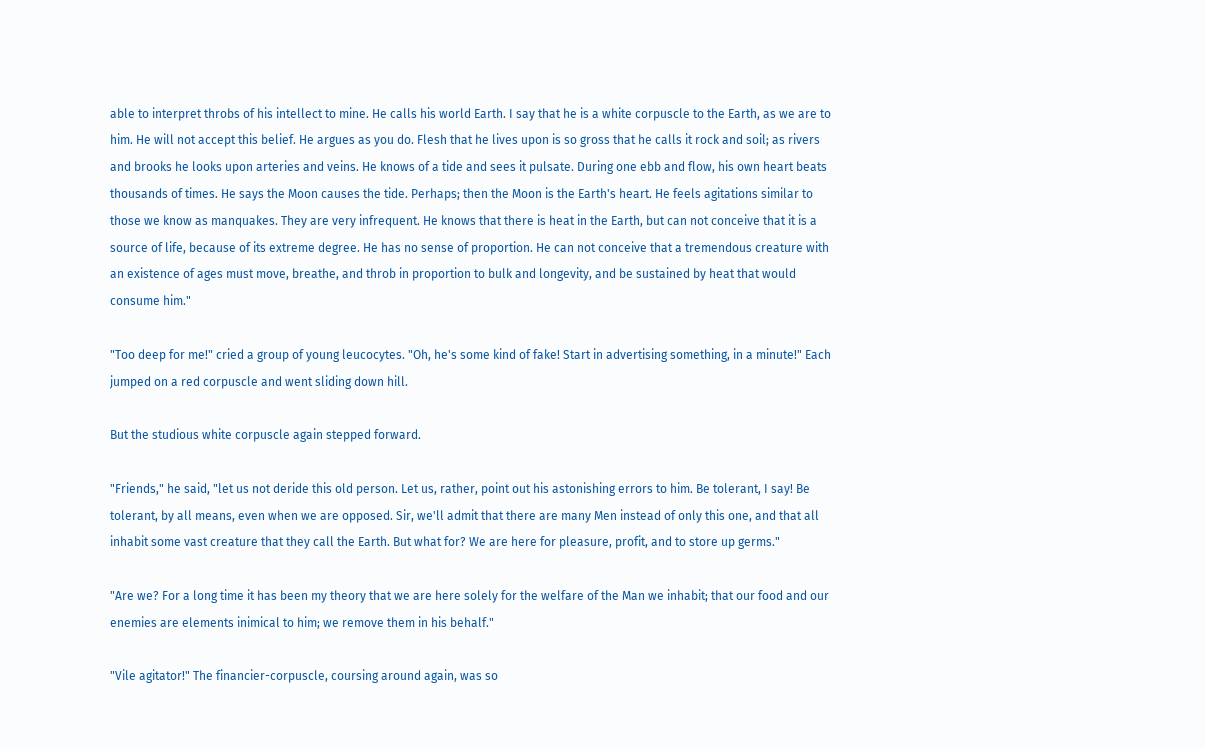able to interpret throbs of his intellect to mine. He calls his world Earth. I say that he is a white corpuscle to the Earth, as we are to him. He will not accept this belief. He argues as you do. Flesh that he lives upon is so gross that he calls it rock and soil; as rivers and brooks he looks upon arteries and veins. He knows of a tide and sees it pulsate. During one ebb and flow, his own heart beats thousands of times. He says the Moon causes the tide. Perhaps; then the Moon is the Earth's heart. He feels agitations similar to those we know as manquakes. They are very infrequent. He knows that there is heat in the Earth, but can not conceive that it is a source of life, because of its extreme degree. He has no sense of proportion. He can not conceive that a tremendous creature with an existence of ages must move, breathe, and throb in proportion to bulk and longevity, and be sustained by heat that would consume him."

"Too deep for me!" cried a group of young leucocytes. "Oh, he's some kind of fake! Start in advertising something, in a minute!" Each jumped on a red corpuscle and went sliding down hill.

But the studious white corpuscle again stepped forward.

"Friends," he said, "let us not deride this old person. Let us, rather, point out his astonishing errors to him. Be tolerant, I say! Be tolerant, by all means, even when we are opposed. Sir, we'll admit that there are many Men instead of only this one, and that all inhabit some vast creature that they call the Earth. But what for? We are here for pleasure, profit, and to store up germs."

"Are we? For a long time it has been my theory that we are here solely for the welfare of the Man we inhabit; that our food and our enemies are elements inimical to him; we remove them in his behalf."

"Vile agitator!" The financier-corpuscle, coursing around again, was so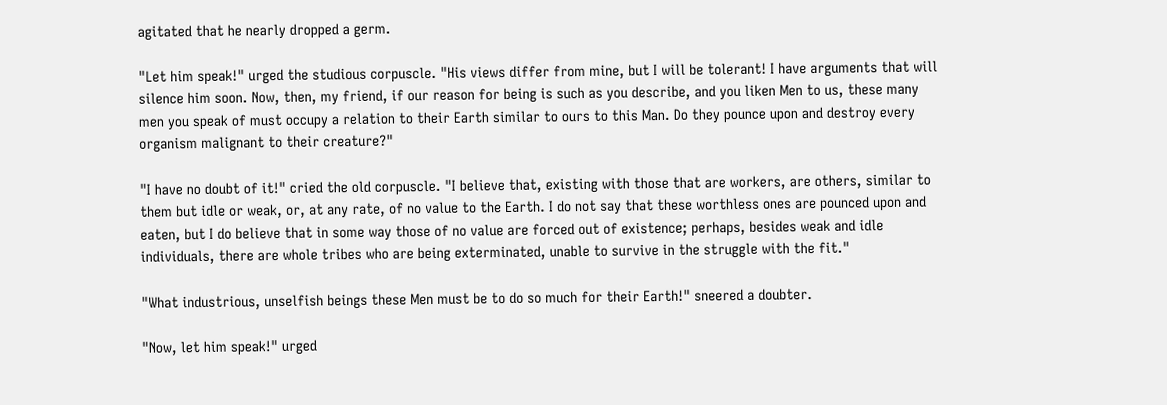agitated that he nearly dropped a germ.

"Let him speak!" urged the studious corpuscle. "His views differ from mine, but I will be tolerant! I have arguments that will silence him soon. Now, then, my friend, if our reason for being is such as you describe, and you liken Men to us, these many men you speak of must occupy a relation to their Earth similar to ours to this Man. Do they pounce upon and destroy every organism malignant to their creature?"

"I have no doubt of it!" cried the old corpuscle. "I believe that, existing with those that are workers, are others, similar to them but idle or weak, or, at any rate, of no value to the Earth. I do not say that these worthless ones are pounced upon and eaten, but I do believe that in some way those of no value are forced out of existence; perhaps, besides weak and idle individuals, there are whole tribes who are being exterminated, unable to survive in the struggle with the fit."

"What industrious, unselfish beings these Men must be to do so much for their Earth!" sneered a doubter.

"Now, let him speak!" urged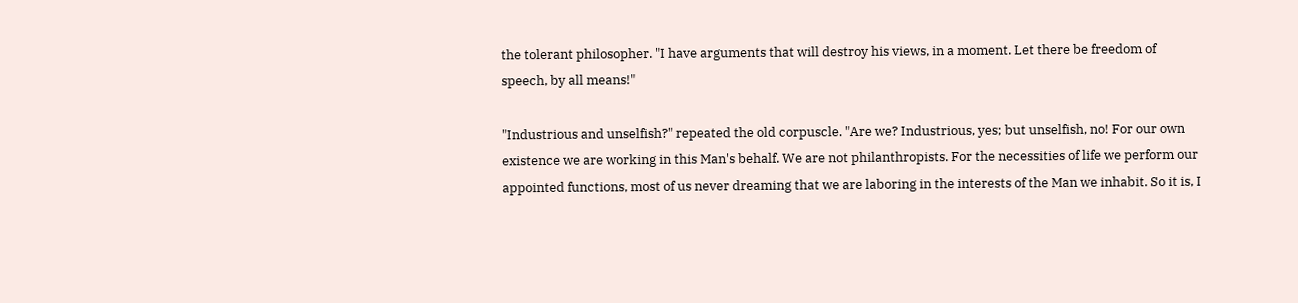the tolerant philosopher. "I have arguments that will destroy his views, in a moment. Let there be freedom of speech, by all means!"

"Industrious and unselfish?" repeated the old corpuscle. "Are we? Industrious, yes; but unselfish, no! For our own existence we are working in this Man's behalf. We are not philanthropists. For the necessities of life we perform our appointed functions, most of us never dreaming that we are laboring in the interests of the Man we inhabit. So it is, I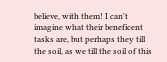believe, with them! I can't imagine what their beneficent tasks are, but perhaps they till the soil, as we till the soil of this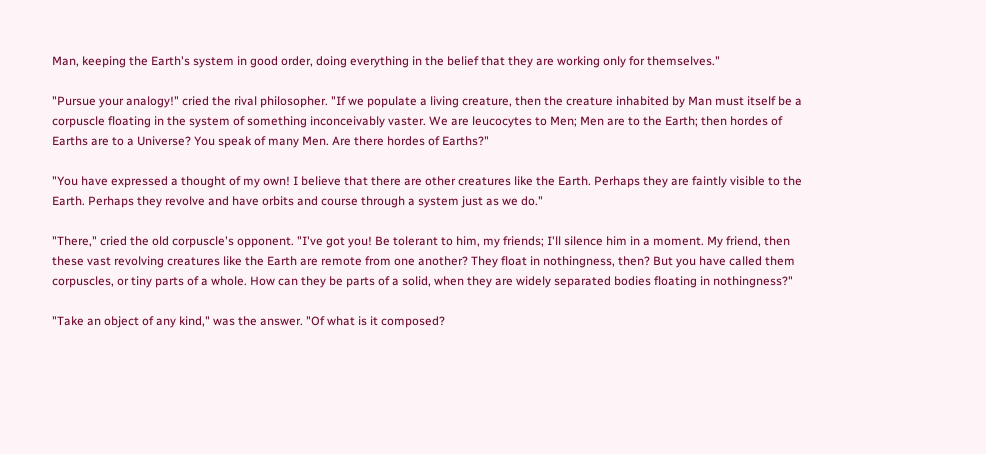Man, keeping the Earth's system in good order, doing everything in the belief that they are working only for themselves."

"Pursue your analogy!" cried the rival philosopher. "If we populate a living creature, then the creature inhabited by Man must itself be a corpuscle floating in the system of something inconceivably vaster. We are leucocytes to Men; Men are to the Earth; then hordes of Earths are to a Universe? You speak of many Men. Are there hordes of Earths?"

"You have expressed a thought of my own! I believe that there are other creatures like the Earth. Perhaps they are faintly visible to the Earth. Perhaps they revolve and have orbits and course through a system just as we do."

"There," cried the old corpuscle's opponent. "I've got you! Be tolerant to him, my friends; I'll silence him in a moment. My friend, then these vast revolving creatures like the Earth are remote from one another? They float in nothingness, then? But you have called them corpuscles, or tiny parts of a whole. How can they be parts of a solid, when they are widely separated bodies floating in nothingness?"

"Take an object of any kind," was the answer. "Of what is it composed?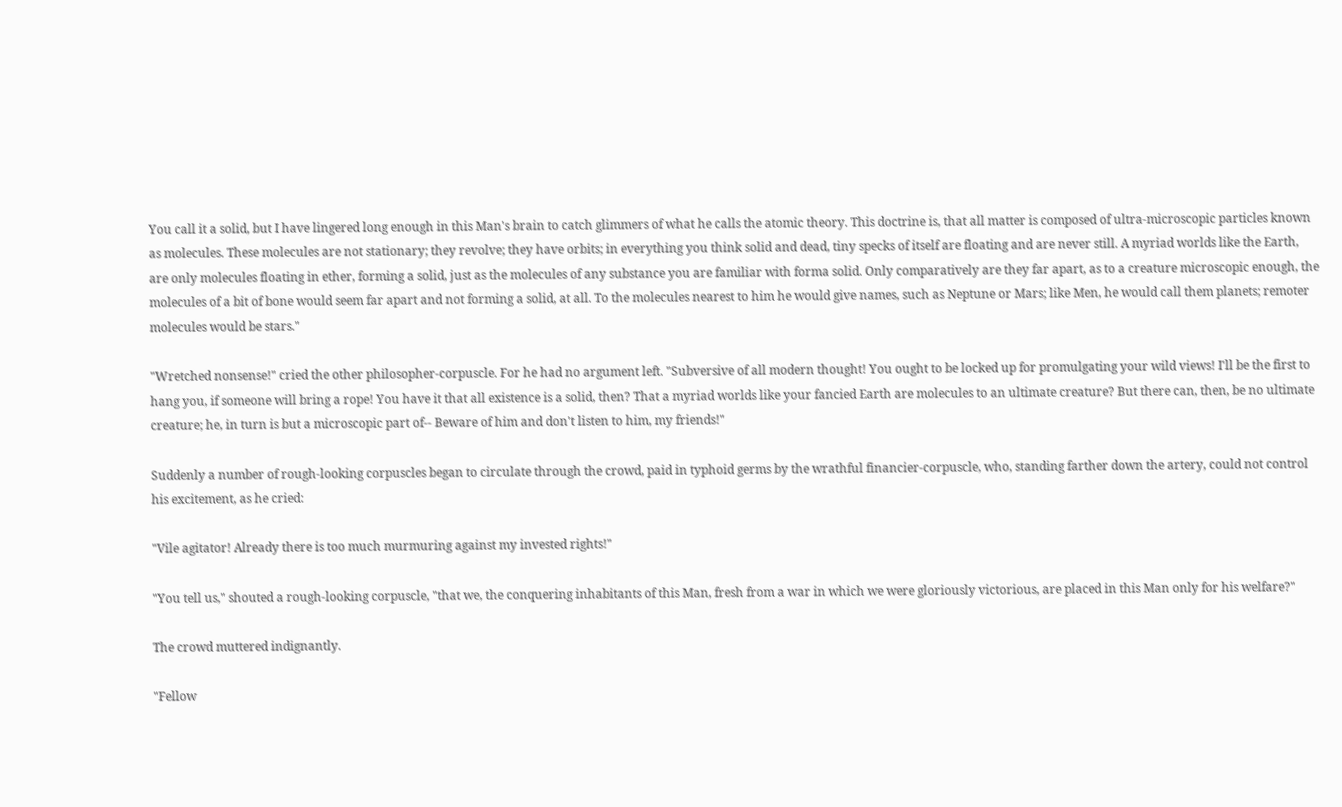You call it a solid, but I have lingered long enough in this Man's brain to catch glimmers of what he calls the atomic theory. This doctrine is, that all matter is composed of ultra-microscopic particles known as molecules. These molecules are not stationary; they revolve; they have orbits; in everything you think solid and dead, tiny specks of itself are floating and are never still. A myriad worlds like the Earth, are only molecules floating in ether, forming a solid, just as the molecules of any substance you are familiar with forma solid. Only comparatively are they far apart, as to a creature microscopic enough, the molecules of a bit of bone would seem far apart and not forming a solid, at all. To the molecules nearest to him he would give names, such as Neptune or Mars; like Men, he would call them planets; remoter molecules would be stars."

"Wretched nonsense!" cried the other philosopher-corpuscle. For he had no argument left. "Subversive of all modern thought! You ought to be locked up for promulgating your wild views! I'll be the first to hang you, if someone will bring a rope! You have it that all existence is a solid, then? That a myriad worlds like your fancied Earth are molecules to an ultimate creature? But there can, then, be no ultimate creature; he, in turn is but a microscopic part of-- Beware of him and don't listen to him, my friends!"

Suddenly a number of rough-looking corpuscles began to circulate through the crowd, paid in typhoid germs by the wrathful financier-corpuscle, who, standing farther down the artery, could not control his excitement, as he cried:

"Vile agitator! Already there is too much murmuring against my invested rights!"

"You tell us," shouted a rough-looking corpuscle, "that we, the conquering inhabitants of this Man, fresh from a war in which we were gloriously victorious, are placed in this Man only for his welfare?"

The crowd muttered indignantly.

"Fellow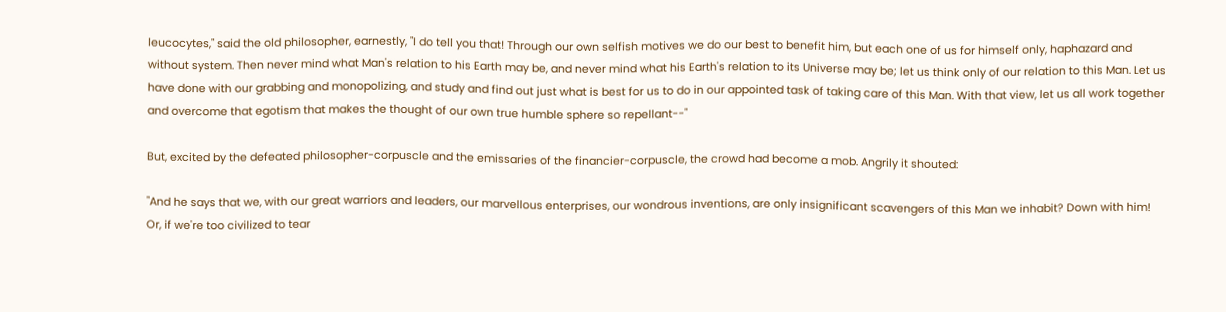leucocytes," said the old philosopher, earnestly, "I do tell you that! Through our own selfish motives we do our best to benefit him, but each one of us for himself only, haphazard and without system. Then never mind what Man's relation to his Earth may be, and never mind what his Earth's relation to its Universe may be; let us think only of our relation to this Man. Let us have done with our grabbing and monopolizing, and study and find out just what is best for us to do in our appointed task of taking care of this Man. With that view, let us all work together and overcome that egotism that makes the thought of our own true humble sphere so repellant--"

But, excited by the defeated philosopher-corpuscle and the emissaries of the financier-corpuscle, the crowd had become a mob. Angrily it shouted:

"And he says that we, with our great warriors and leaders, our marvellous enterprises, our wondrous inventions, are only insignificant scavengers of this Man we inhabit? Down with him! Or, if we're too civilized to tear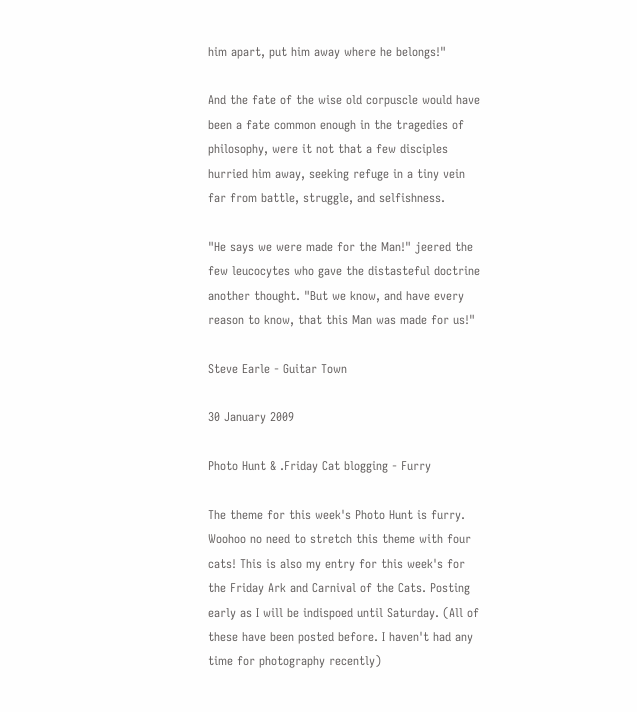him apart, put him away where he belongs!"

And the fate of the wise old corpuscle would have been a fate common enough in the tragedies of philosophy, were it not that a few disciples hurried him away, seeking refuge in a tiny vein far from battle, struggle, and selfishness.

"He says we were made for the Man!" jeered the few leucocytes who gave the distasteful doctrine another thought. "But we know, and have every reason to know, that this Man was made for us!"

Steve Earle - Guitar Town

30 January 2009

Photo Hunt & .Friday Cat blogging - Furry

The theme for this week's Photo Hunt is furry. Woohoo no need to stretch this theme with four cats! This is also my entry for this week's for the Friday Ark and Carnival of the Cats. Posting early as I will be indispoed until Saturday. (All of these have been posted before. I haven't had any time for photography recently)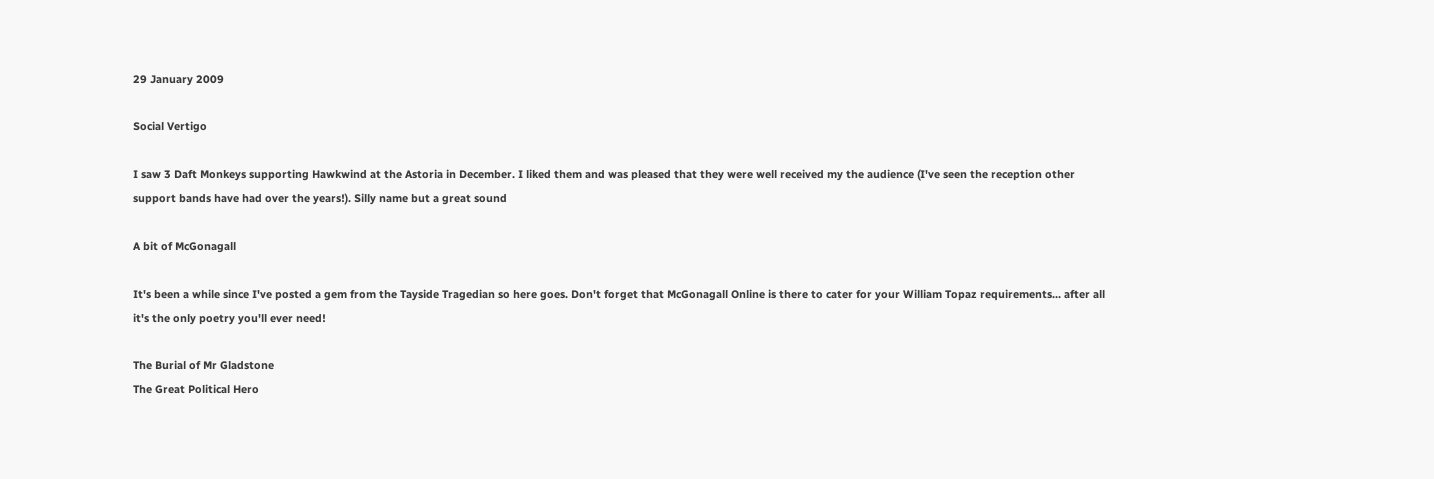29 January 2009

Social Vertigo

I saw 3 Daft Monkeys supporting Hawkwind at the Astoria in December. I liked them and was pleased that they were well received my the audience (I've seen the reception other support bands have had over the years!). Silly name but a great sound

A bit of McGonagall

It's been a while since I've posted a gem from the Tayside Tragedian so here goes. Don't forget that McGonagall Online is there to cater for your William Topaz requirements... after all it's the only poetry you'll ever need!

The Burial of Mr Gladstone
The Great Political Hero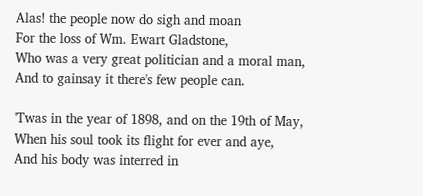Alas! the people now do sigh and moan
For the loss of Wm. Ewart Gladstone,
Who was a very great politician and a moral man,
And to gainsay it there's few people can.

'Twas in the year of 1898, and on the 19th of May,
When his soul took its flight for ever and aye,
And his body was interred in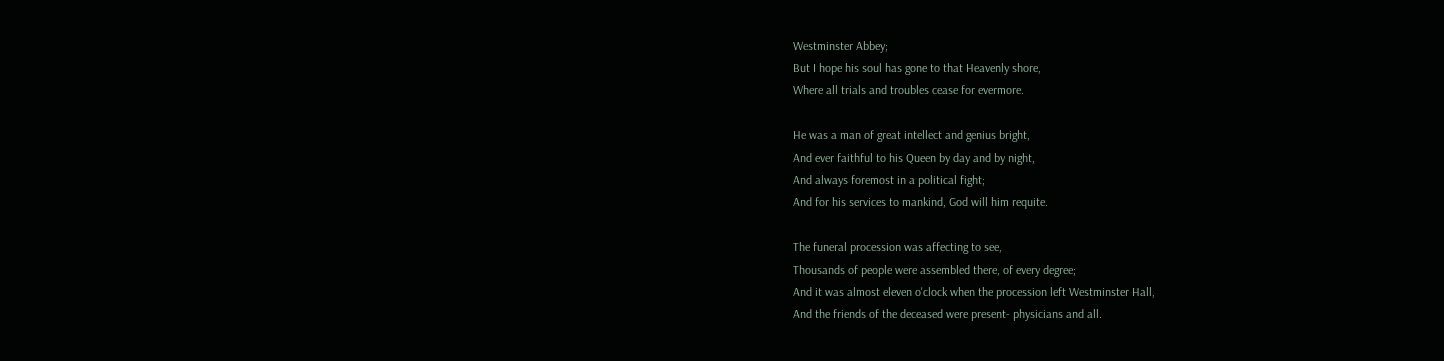Westminster Abbey;
But I hope his soul has gone to that Heavenly shore,
Where all trials and troubles cease for evermore.

He was a man of great intellect and genius bright,
And ever faithful to his Queen by day and by night,
And always foremost in a political fight;
And for his services to mankind, God will him requite.

The funeral procession was affecting to see,
Thousands of people were assembled there, of every degree;
And it was almost eleven o'clock when the procession left Westminster Hall,
And the friends of the deceased were present- physicians and all.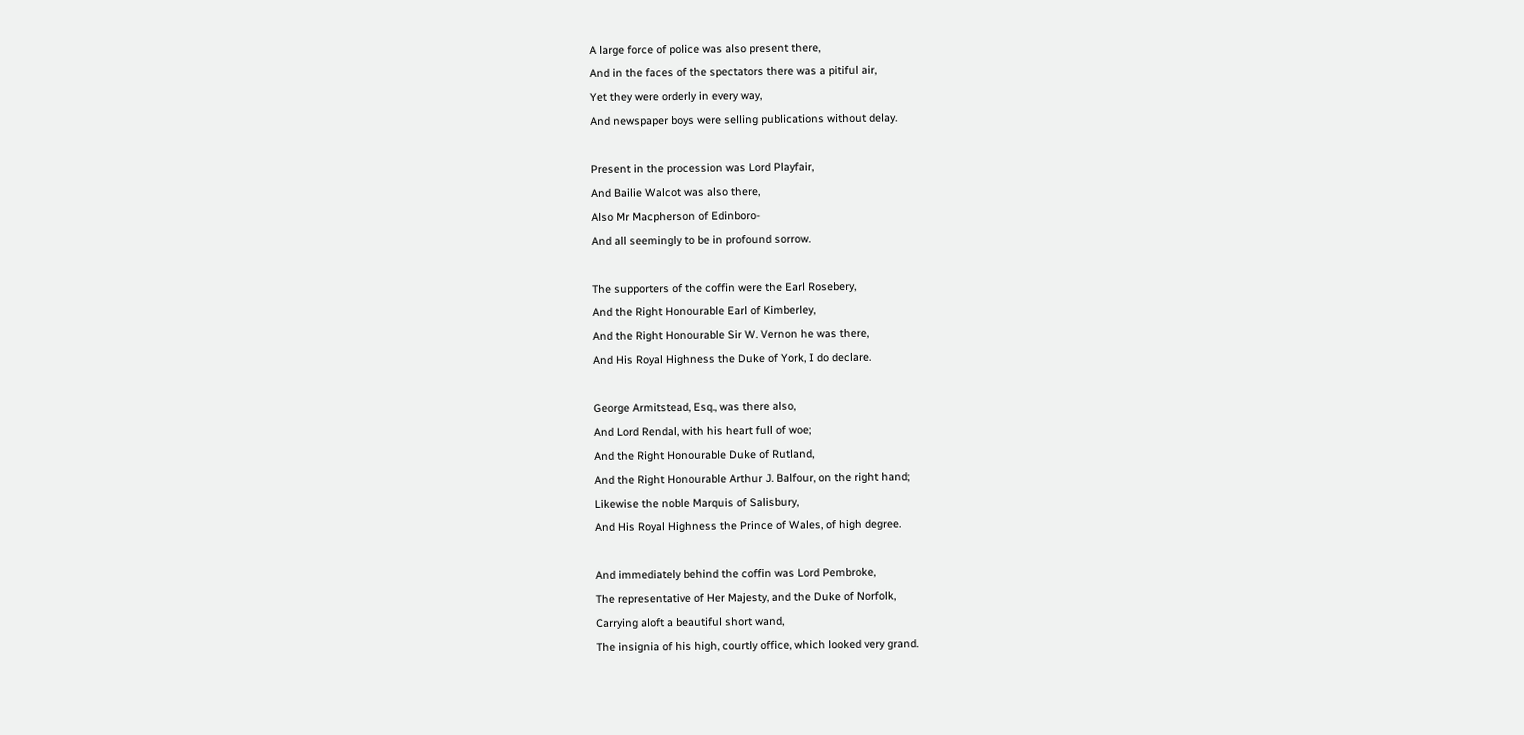A large force of police was also present there,
And in the faces of the spectators there was a pitiful air,
Yet they were orderly in every way,
And newspaper boys were selling publications without delay.

Present in the procession was Lord Playfair,
And Bailie Walcot was also there,
Also Mr Macpherson of Edinboro-
And all seemingly to be in profound sorrow.

The supporters of the coffin were the Earl Rosebery,
And the Right Honourable Earl of Kimberley,
And the Right Honourable Sir W. Vernon he was there,
And His Royal Highness the Duke of York, I do declare.

George Armitstead, Esq., was there also,
And Lord Rendal, with his heart full of woe;
And the Right Honourable Duke of Rutland,
And the Right Honourable Arthur J. Balfour, on the right hand;
Likewise the noble Marquis of Salisbury,
And His Royal Highness the Prince of Wales, of high degree.

And immediately behind the coffin was Lord Pembroke,
The representative of Her Majesty, and the Duke of Norfolk,
Carrying aloft a beautiful short wand,
The insignia of his high, courtly office, which looked very grand.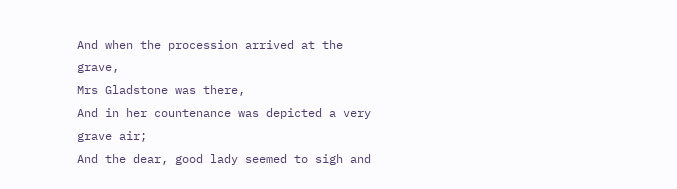And when the procession arrived at the grave,
Mrs Gladstone was there,
And in her countenance was depicted a very grave air;
And the dear, good lady seemed to sigh and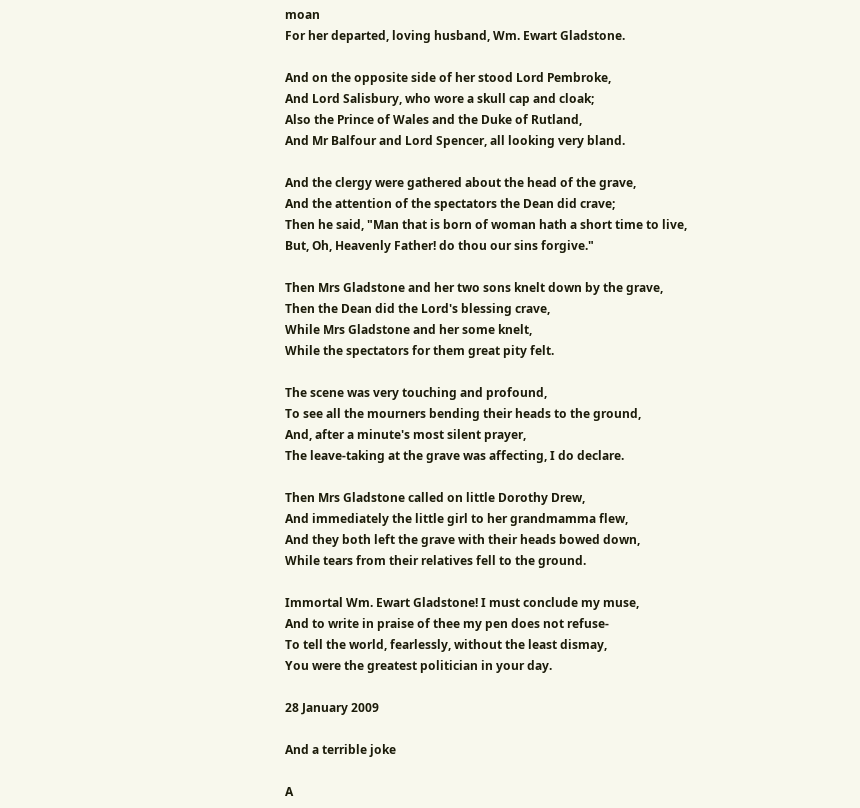moan
For her departed, loving husband, Wm. Ewart Gladstone.

And on the opposite side of her stood Lord Pembroke,
And Lord Salisbury, who wore a skull cap and cloak;
Also the Prince of Wales and the Duke of Rutland,
And Mr Balfour and Lord Spencer, all looking very bland.

And the clergy were gathered about the head of the grave,
And the attention of the spectators the Dean did crave;
Then he said, "Man that is born of woman hath a short time to live,
But, Oh, Heavenly Father! do thou our sins forgive."

Then Mrs Gladstone and her two sons knelt down by the grave,
Then the Dean did the Lord's blessing crave,
While Mrs Gladstone and her some knelt,
While the spectators for them great pity felt.

The scene was very touching and profound,
To see all the mourners bending their heads to the ground,
And, after a minute's most silent prayer,
The leave-taking at the grave was affecting, I do declare.

Then Mrs Gladstone called on little Dorothy Drew,
And immediately the little girl to her grandmamma flew,
And they both left the grave with their heads bowed down,
While tears from their relatives fell to the ground.

Immortal Wm. Ewart Gladstone! I must conclude my muse,
And to write in praise of thee my pen does not refuse-
To tell the world, fearlessly, without the least dismay,
You were the greatest politician in your day.

28 January 2009

And a terrible joke

A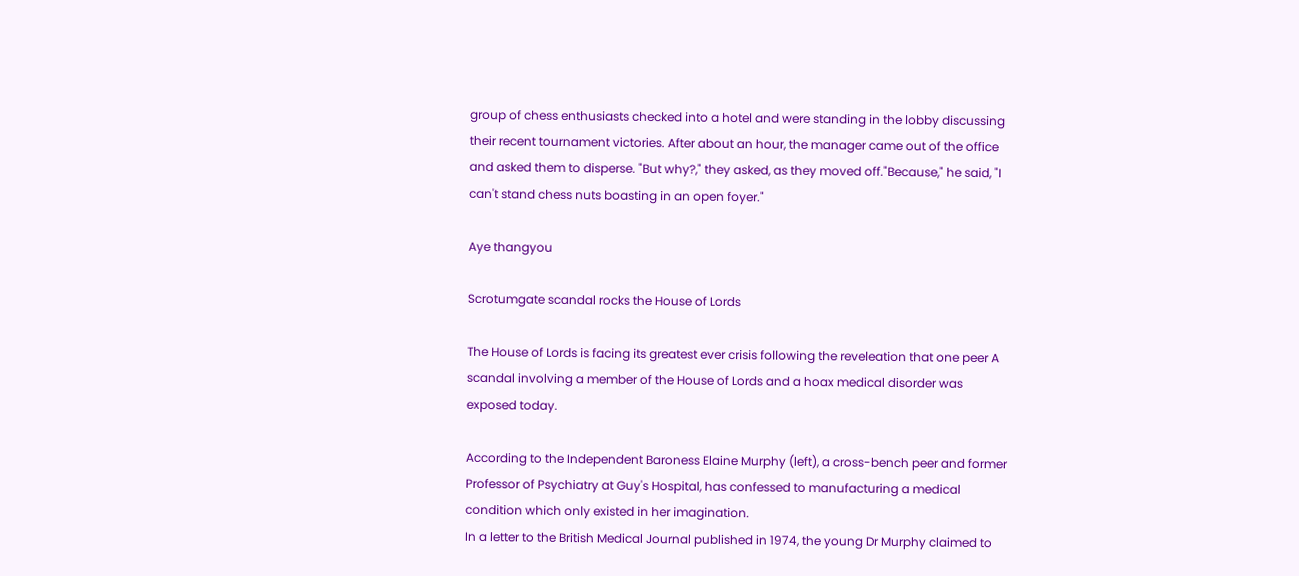group of chess enthusiasts checked into a hotel and were standing in the lobby discussing their recent tournament victories. After about an hour, the manager came out of the office and asked them to disperse. "But why?," they asked, as they moved off."Because," he said, "I can't stand chess nuts boasting in an open foyer."

Aye thangyou

Scrotumgate scandal rocks the House of Lords

The House of Lords is facing its greatest ever crisis following the reveleation that one peer A scandal involving a member of the House of Lords and a hoax medical disorder was exposed today.

According to the Independent Baroness Elaine Murphy (left), a cross-bench peer and former Professor of Psychiatry at Guy's Hospital, has confessed to manufacturing a medical condition which only existed in her imagination.
In a letter to the British Medical Journal published in 1974, the young Dr Murphy claimed to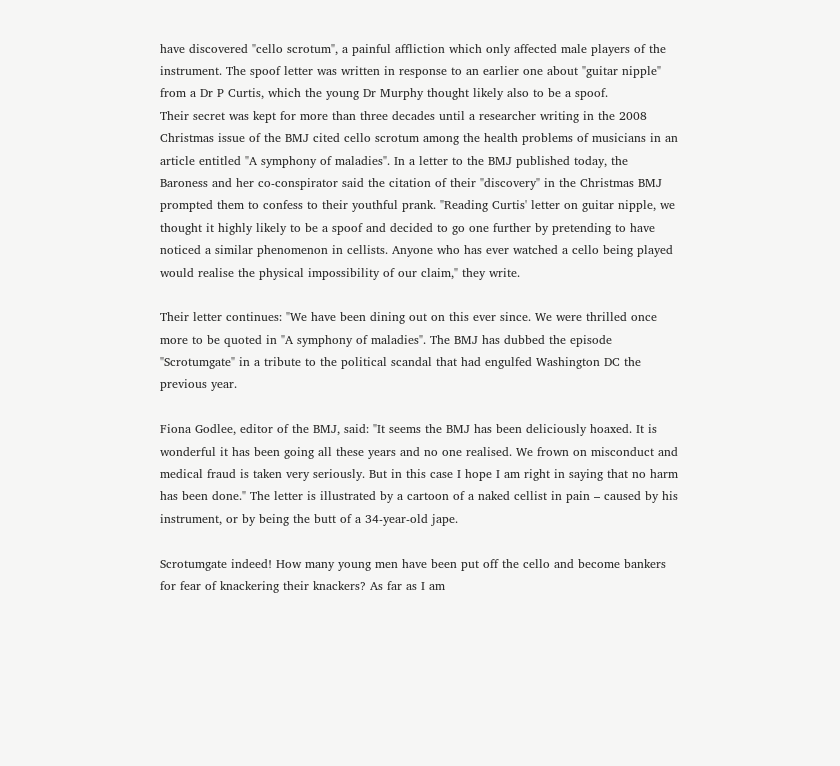have discovered "cello scrotum", a painful affliction which only affected male players of the instrument. The spoof letter was written in response to an earlier one about "guitar nipple" from a Dr P Curtis, which the young Dr Murphy thought likely also to be a spoof.
Their secret was kept for more than three decades until a researcher writing in the 2008 Christmas issue of the BMJ cited cello scrotum among the health problems of musicians in an article entitled "A symphony of maladies". In a letter to the BMJ published today, the Baroness and her co-conspirator said the citation of their "discovery" in the Christmas BMJ prompted them to confess to their youthful prank. "Reading Curtis' letter on guitar nipple, we thought it highly likely to be a spoof and decided to go one further by pretending to have noticed a similar phenomenon in cellists. Anyone who has ever watched a cello being played would realise the physical impossibility of our claim," they write.

Their letter continues: "We have been dining out on this ever since. We were thrilled once more to be quoted in "A symphony of maladies". The BMJ has dubbed the episode "Scrotumgate" in a tribute to the political scandal that had engulfed Washington DC the previous year.

Fiona Godlee, editor of the BMJ, said: "It seems the BMJ has been deliciously hoaxed. It is wonderful it has been going all these years and no one realised. We frown on misconduct and medical fraud is taken very seriously. But in this case I hope I am right in saying that no harm has been done." The letter is illustrated by a cartoon of a naked cellist in pain – caused by his instrument, or by being the butt of a 34-year-old jape.

Scrotumgate indeed! How many young men have been put off the cello and become bankers for fear of knackering their knackers? As far as I am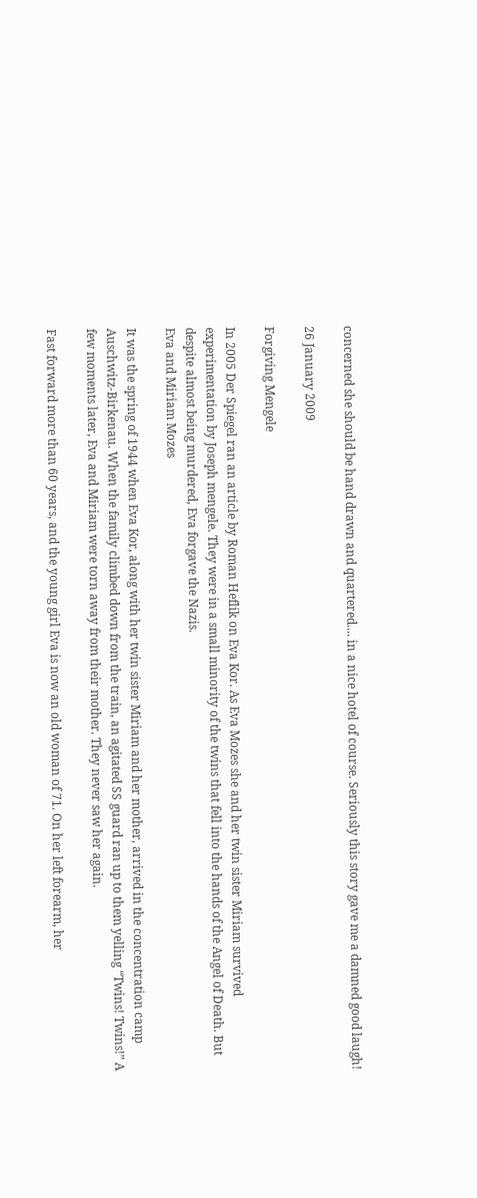concerned she should be hand drawn and quartered.... in a nice hotel of course. Seriously this story gave me a damned good laugh!

26 January 2009

Forgiving Mengele

In 2005 Der Spiegel ran an article by Roman Heflik on Eva Kor. As Eva Mozes she and her twin sister Miriam survived experimentation by Joseph mengele. They were in a small minority of the twins that fell into the hands of the Angel of Death. But despite almost being murdered, Eva forgave the Nazis.
Eva and Miriam Mozes

It was the spring of 1944 when Eva Kor, along with her twin sister Miriam and her mother, arrived in the concentration camp Auschwitz-Birkenau. When the family climbed down from the train, an agitated SS guard ran up to them yelling “Twins! Twins!” A few moments later, Eva and Miriam were torn away from their mother. They never saw her again.

Fast forward more than 60 years, and the young girl Eva is now an old woman of 71. On her left forearm, her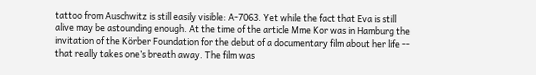tattoo from Auschwitz is still easily visible: A-7063. Yet while the fact that Eva is still alive may be astounding enough. At the time of the article Mme Kor was in Hamburg the invitation of the Körber Foundation for the debut of a documentary film about her life -- that really takes one’s breath away. The film was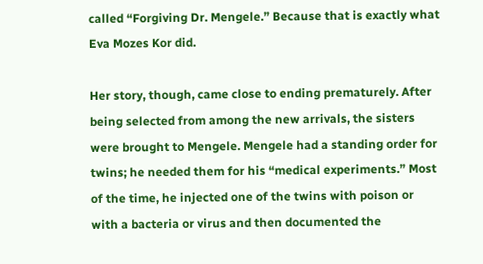called “Forgiving Dr. Mengele.” Because that is exactly what Eva Mozes Kor did.

Her story, though, came close to ending prematurely. After being selected from among the new arrivals, the sisters were brought to Mengele. Mengele had a standing order for twins; he needed them for his “medical experiments.” Most of the time, he injected one of the twins with poison or with a bacteria or virus and then documented the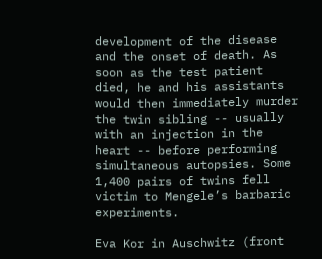development of the disease and the onset of death. As soon as the test patient died, he and his assistants would then immediately murder the twin sibling -- usually with an injection in the heart -- before performing simultaneous autopsies. Some 1,400 pairs of twins fell victim to Mengele’s barbaric experiments.

Eva Kor in Auschwitz (front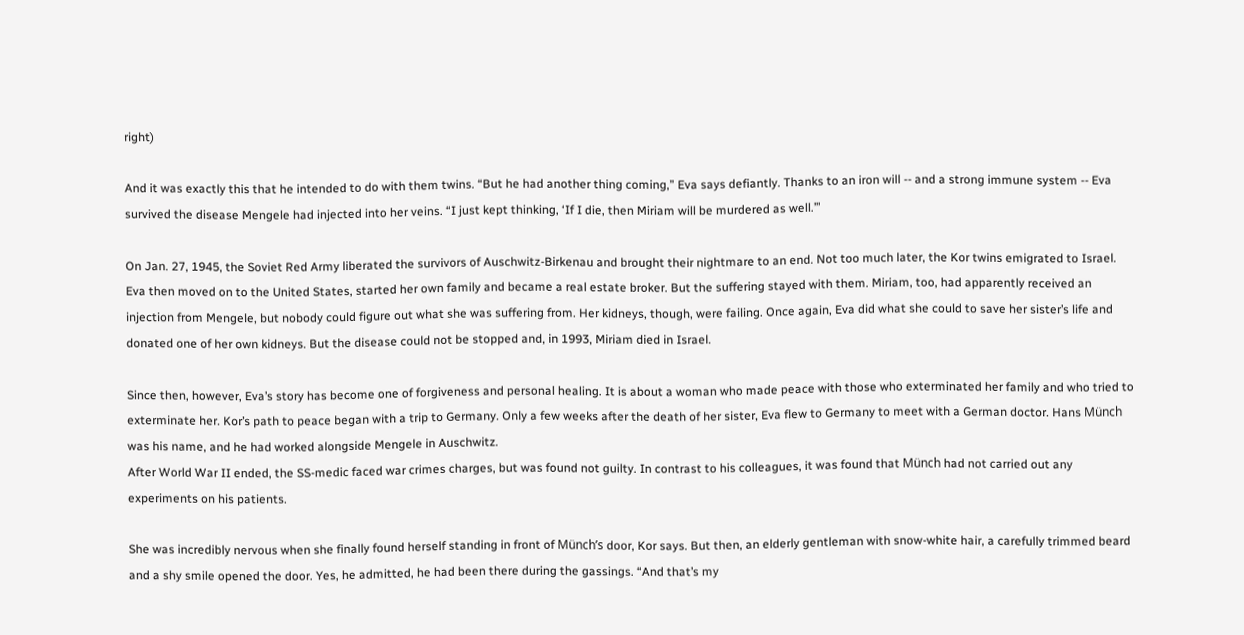right)

And it was exactly this that he intended to do with them twins. “But he had another thing coming,” Eva says defiantly. Thanks to an iron will -- and a strong immune system -- Eva survived the disease Mengele had injected into her veins. “I just kept thinking, ‘If I die, then Miriam will be murdered as well.’”

On Jan. 27, 1945, the Soviet Red Army liberated the survivors of Auschwitz-Birkenau and brought their nightmare to an end. Not too much later, the Kor twins emigrated to Israel. Eva then moved on to the United States, started her own family and became a real estate broker. But the suffering stayed with them. Miriam, too, had apparently received an injection from Mengele, but nobody could figure out what she was suffering from. Her kidneys, though, were failing. Once again, Eva did what she could to save her sister’s life and donated one of her own kidneys. But the disease could not be stopped and, in 1993, Miriam died in Israel.

Since then, however, Eva’s story has become one of forgiveness and personal healing. It is about a woman who made peace with those who exterminated her family and who tried to exterminate her. Kor’s path to peace began with a trip to Germany. Only a few weeks after the death of her sister, Eva flew to Germany to meet with a German doctor. Hans Münch was his name, and he had worked alongside Mengele in Auschwitz.
After World War II ended, the SS-medic faced war crimes charges, but was found not guilty. In contrast to his colleagues, it was found that Münch had not carried out any experiments on his patients.

She was incredibly nervous when she finally found herself standing in front of Münch’s door, Kor says. But then, an elderly gentleman with snow-white hair, a carefully trimmed beard and a shy smile opened the door. Yes, he admitted, he had been there during the gassings. “And that’s my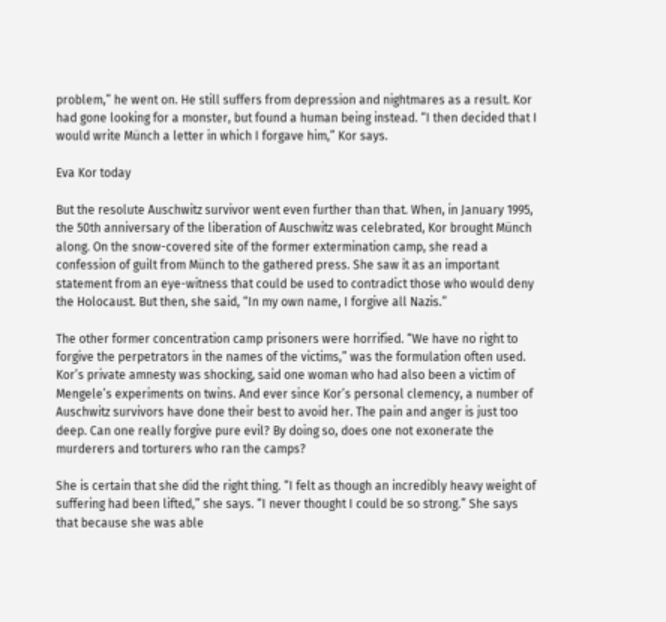problem,” he went on. He still suffers from depression and nightmares as a result. Kor had gone looking for a monster, but found a human being instead. “I then decided that I would write Münch a letter in which I forgave him,” Kor says.

Eva Kor today

But the resolute Auschwitz survivor went even further than that. When, in January 1995, the 50th anniversary of the liberation of Auschwitz was celebrated, Kor brought Münch along. On the snow-covered site of the former extermination camp, she read a confession of guilt from Münch to the gathered press. She saw it as an important statement from an eye-witness that could be used to contradict those who would deny the Holocaust. But then, she said, “In my own name, I forgive all Nazis.”

The other former concentration camp prisoners were horrified. “We have no right to forgive the perpetrators in the names of the victims,” was the formulation often used. Kor’s private amnesty was shocking, said one woman who had also been a victim of Mengele’s experiments on twins. And ever since Kor’s personal clemency, a number of Auschwitz survivors have done their best to avoid her. The pain and anger is just too deep. Can one really forgive pure evil? By doing so, does one not exonerate the murderers and torturers who ran the camps?

She is certain that she did the right thing. “I felt as though an incredibly heavy weight of suffering had been lifted,” she says. “I never thought I could be so strong.” She says that because she was able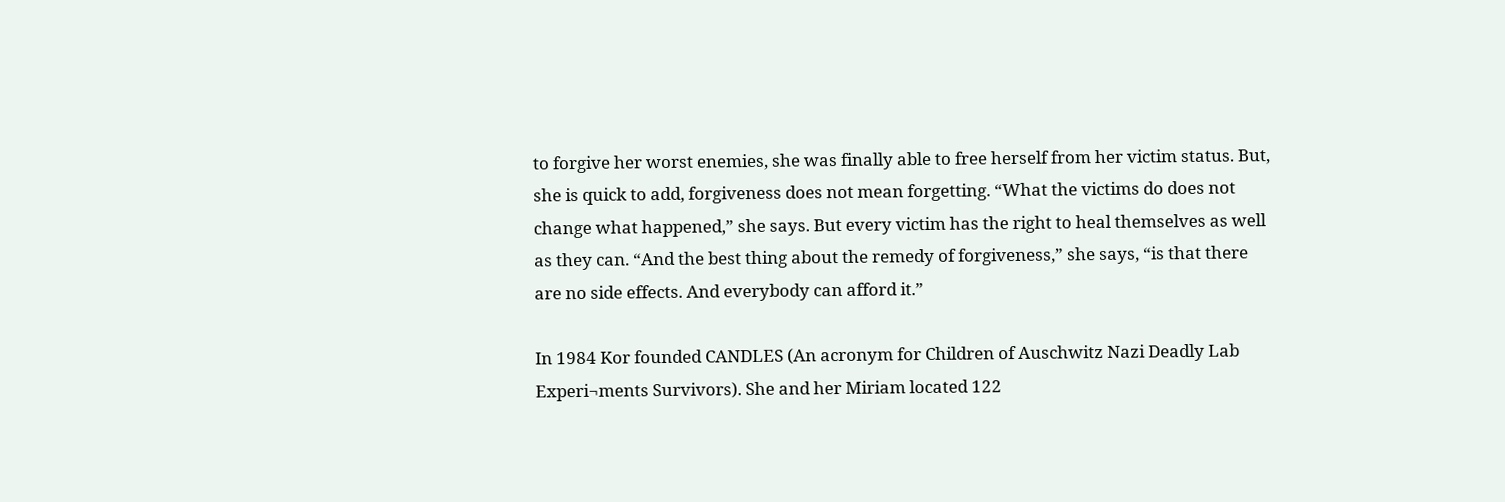to forgive her worst enemies, she was finally able to free herself from her victim status. But, she is quick to add, forgiveness does not mean forgetting. “What the victims do does not change what happened,” she says. But every victim has the right to heal themselves as well as they can. “And the best thing about the remedy of forgiveness,” she says, “is that there are no side effects. And everybody can afford it.”

In 1984 Kor founded CANDLES (An acronym for Children of Auschwitz Nazi Deadly Lab Experi¬ments Survivors). She and her Miriam located 122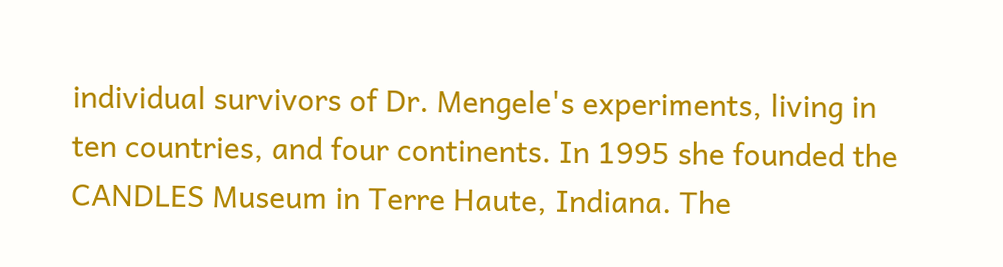individual survivors of Dr. Mengele's experiments, living in ten countries, and four continents. In 1995 she founded the CANDLES Museum in Terre Haute, Indiana. The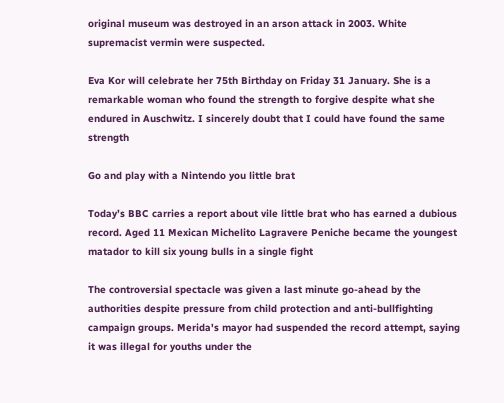original museum was destroyed in an arson attack in 2003. White supremacist vermin were suspected.

Eva Kor will celebrate her 75th Birthday on Friday 31 January. She is a remarkable woman who found the strength to forgive despite what she endured in Auschwitz. I sincerely doubt that I could have found the same strength

Go and play with a Nintendo you little brat

Today’s BBC carries a report about vile little brat who has earned a dubious record. Aged 11 Mexican Michelito Lagravere Peniche became the youngest matador to kill six young bulls in a single fight

The controversial spectacle was given a last minute go-ahead by the authorities despite pressure from child protection and anti-bullfighting campaign groups. Merida's mayor had suspended the record attempt, saying it was illegal for youths under the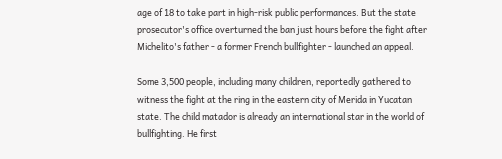age of 18 to take part in high-risk public performances. But the state prosecutor's office overturned the ban just hours before the fight after Michelito's father - a former French bullfighter - launched an appeal.

Some 3,500 people, including many children, reportedly gathered to witness the fight at the ring in the eastern city of Merida in Yucatan state. The child matador is already an international star in the world of bullfighting. He first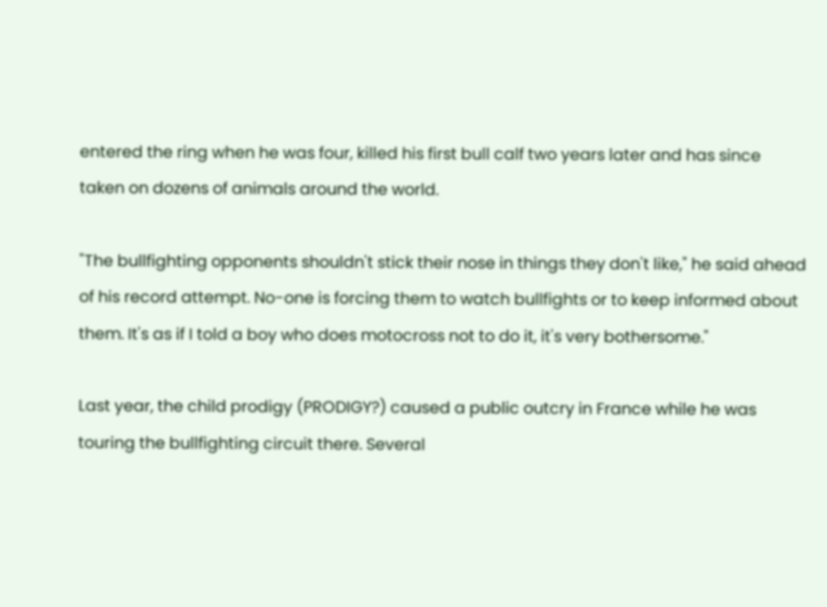entered the ring when he was four, killed his first bull calf two years later and has since taken on dozens of animals around the world.

"The bullfighting opponents shouldn't stick their nose in things they don't like," he said ahead of his record attempt. No-one is forcing them to watch bullfights or to keep informed about them. It's as if I told a boy who does motocross not to do it, it's very bothersome."

Last year, the child prodigy (PRODIGY?) caused a public outcry in France while he was touring the bullfighting circuit there. Several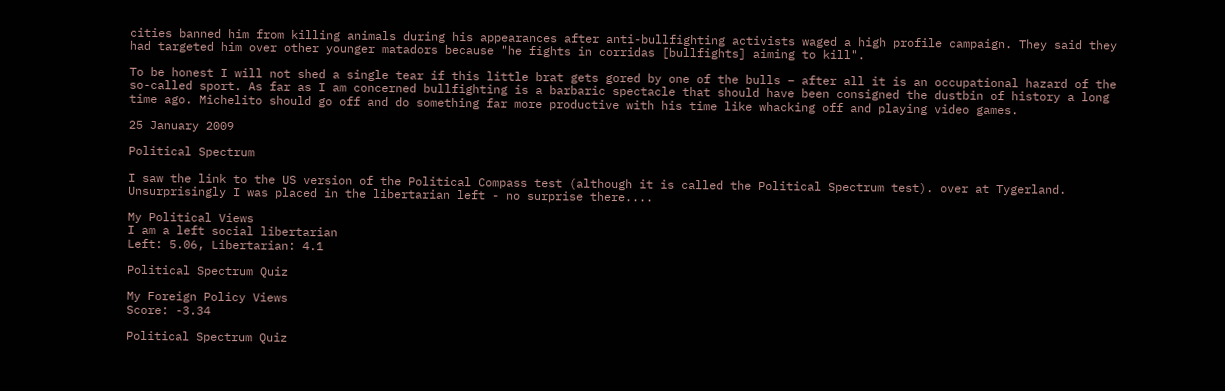cities banned him from killing animals during his appearances after anti-bullfighting activists waged a high profile campaign. They said they had targeted him over other younger matadors because "he fights in corridas [bullfights] aiming to kill".

To be honest I will not shed a single tear if this little brat gets gored by one of the bulls – after all it is an occupational hazard of the so-called sport. As far as I am concerned bullfighting is a barbaric spectacle that should have been consigned the dustbin of history a long time ago. Michelito should go off and do something far more productive with his time like whacking off and playing video games.

25 January 2009

Political Spectrum

I saw the link to the US version of the Political Compass test (although it is called the Political Spectrum test). over at Tygerland. Unsurprisingly I was placed in the libertarian left - no surprise there....

My Political Views
I am a left social libertarian
Left: 5.06, Libertarian: 4.1

Political Spectrum Quiz

My Foreign Policy Views
Score: -3.34

Political Spectrum Quiz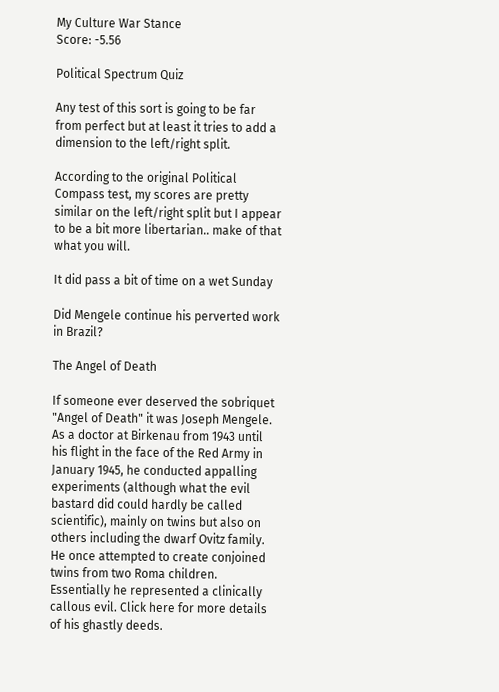My Culture War Stance
Score: -5.56

Political Spectrum Quiz

Any test of this sort is going to be far from perfect but at least it tries to add a dimension to the left/right split.

According to the original Political Compass test, my scores are pretty similar on the left/right split but I appear to be a bit more libertarian.. make of that what you will.

It did pass a bit of time on a wet Sunday

Did Mengele continue his perverted work in Brazil?

The Angel of Death

If someone ever deserved the sobriquet "Angel of Death" it was Joseph Mengele. As a doctor at Birkenau from 1943 until his flight in the face of the Red Army in January 1945, he conducted appalling experiments (although what the evil bastard did could hardly be called scientific), mainly on twins but also on others including the dwarf Ovitz family. He once attempted to create conjoined twins from two Roma children. Essentially he represented a clinically callous evil. Click here for more details of his ghastly deeds.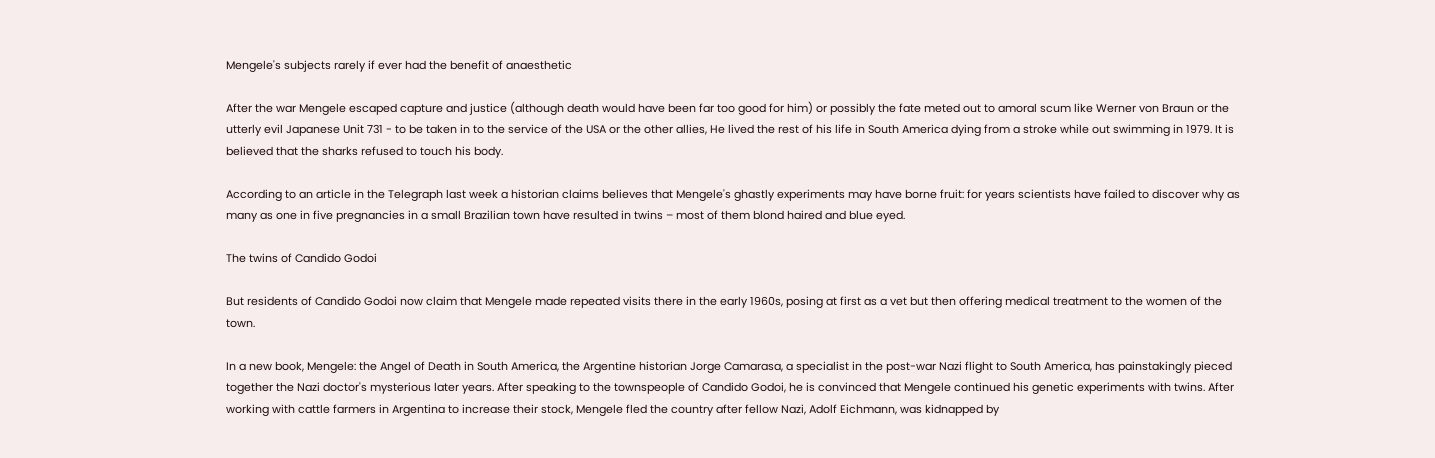Mengele's subjects rarely if ever had the benefit of anaesthetic

After the war Mengele escaped capture and justice (although death would have been far too good for him) or possibly the fate meted out to amoral scum like Werner von Braun or the utterly evil Japanese Unit 731 - to be taken in to the service of the USA or the other allies, He lived the rest of his life in South America dying from a stroke while out swimming in 1979. It is believed that the sharks refused to touch his body.

According to an article in the Telegraph last week a historian claims believes that Mengele's ghastly experiments may have borne fruit: for years scientists have failed to discover why as many as one in five pregnancies in a small Brazilian town have resulted in twins – most of them blond haired and blue eyed.

The twins of Candido Godoi

But residents of Candido Godoi now claim that Mengele made repeated visits there in the early 1960s, posing at first as a vet but then offering medical treatment to the women of the town.

In a new book, Mengele: the Angel of Death in South America, the Argentine historian Jorge Camarasa, a specialist in the post-war Nazi flight to South America, has painstakingly pieced together the Nazi doctor's mysterious later years. After speaking to the townspeople of Candido Godoi, he is convinced that Mengele continued his genetic experiments with twins. After working with cattle farmers in Argentina to increase their stock, Mengele fled the country after fellow Nazi, Adolf Eichmann, was kidnapped by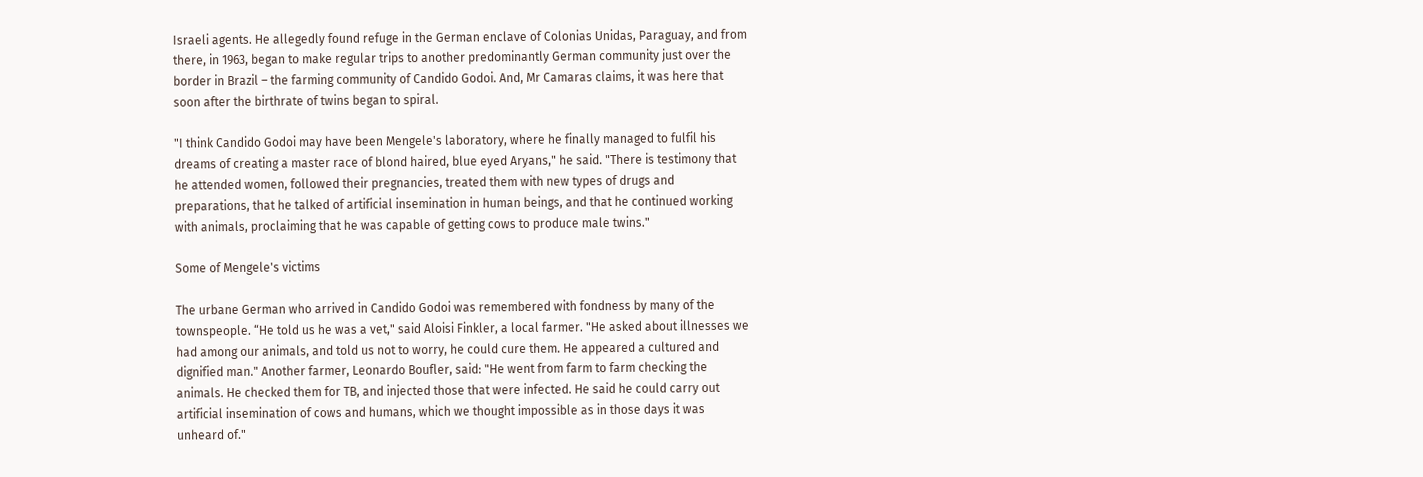Israeli agents. He allegedly found refuge in the German enclave of Colonias Unidas, Paraguay, and from there, in 1963, began to make regular trips to another predominantly German community just over the border in Brazil – the farming community of Candido Godoi. And, Mr Camaras claims, it was here that soon after the birthrate of twins began to spiral.

"I think Candido Godoi may have been Mengele's laboratory, where he finally managed to fulfil his dreams of creating a master race of blond haired, blue eyed Aryans," he said. "There is testimony that he attended women, followed their pregnancies, treated them with new types of drugs and preparations, that he talked of artificial insemination in human beings, and that he continued working with animals, proclaiming that he was capable of getting cows to produce male twins."

Some of Mengele's victims

The urbane German who arrived in Candido Godoi was remembered with fondness by many of the townspeople. “He told us he was a vet," said Aloisi Finkler, a local farmer. "He asked about illnesses we had among our animals, and told us not to worry, he could cure them. He appeared a cultured and dignified man." Another farmer, Leonardo Boufler, said: "He went from farm to farm checking the animals. He checked them for TB, and injected those that were infected. He said he could carry out artificial insemination of cows and humans, which we thought impossible as in those days it was unheard of."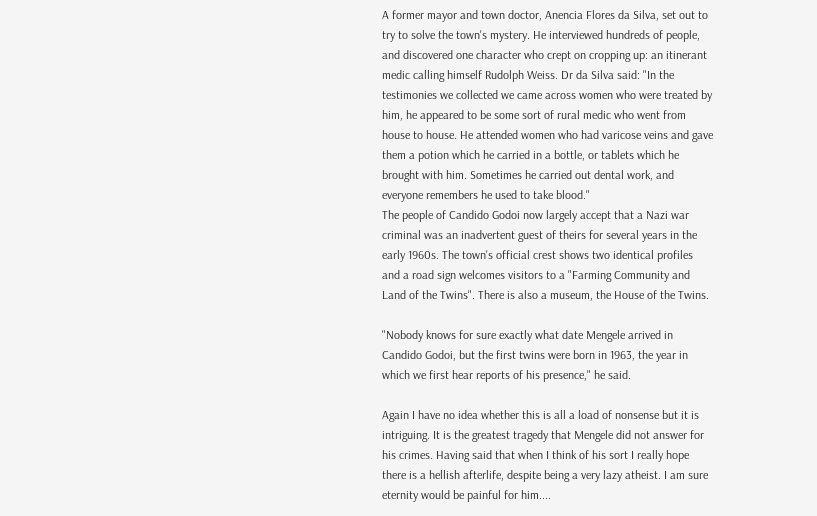A former mayor and town doctor, Anencia Flores da Silva, set out to try to solve the town's mystery. He interviewed hundreds of people, and discovered one character who crept on cropping up: an itinerant medic calling himself Rudolph Weiss. Dr da Silva said: "In the testimonies we collected we came across women who were treated by him, he appeared to be some sort of rural medic who went from house to house. He attended women who had varicose veins and gave them a potion which he carried in a bottle, or tablets which he brought with him. Sometimes he carried out dental work, and everyone remembers he used to take blood."
The people of Candido Godoi now largely accept that a Nazi war criminal was an inadvertent guest of theirs for several years in the early 1960s. The town's official crest shows two identical profiles and a road sign welcomes visitors to a "Farming Community and Land of the Twins". There is also a museum, the House of the Twins.

"Nobody knows for sure exactly what date Mengele arrived in Candido Godoi, but the first twins were born in 1963, the year in which we first hear reports of his presence," he said.

Again I have no idea whether this is all a load of nonsense but it is intriguing. It is the greatest tragedy that Mengele did not answer for his crimes. Having said that when I think of his sort I really hope there is a hellish afterlife, despite being a very lazy atheist. I am sure eternity would be painful for him....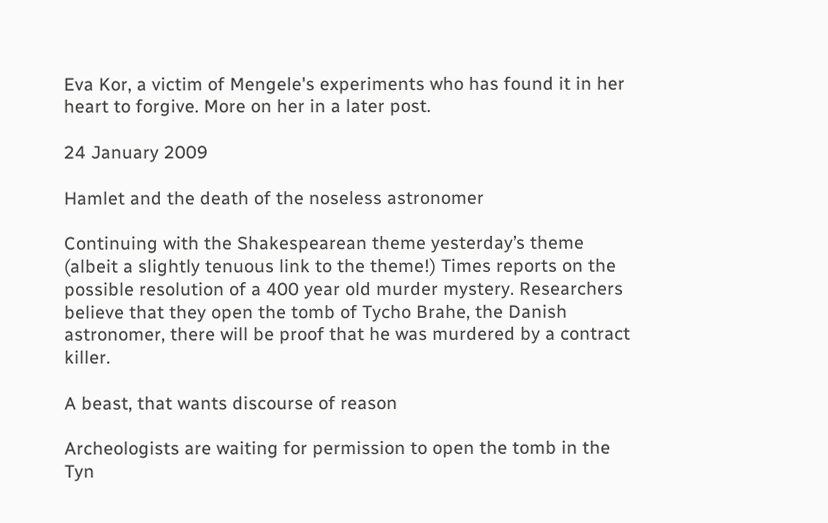Eva Kor, a victim of Mengele's experiments who has found it in her heart to forgive. More on her in a later post.

24 January 2009

Hamlet and the death of the noseless astronomer

Continuing with the Shakespearean theme yesterday’s theme (albeit a slightly tenuous link to the theme!) Times reports on the possible resolution of a 400 year old murder mystery. Researchers believe that they open the tomb of Tycho Brahe, the Danish astronomer, there will be proof that he was murdered by a contract killer.

A beast, that wants discourse of reason

Archeologists are waiting for permission to open the tomb in the Tyn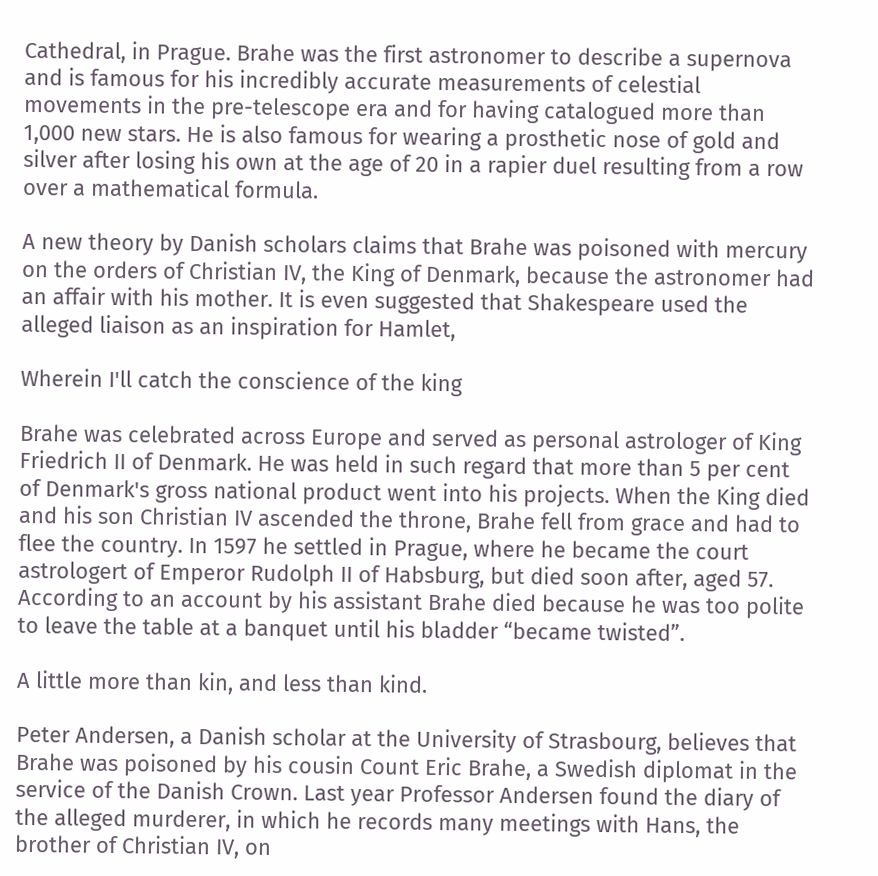Cathedral, in Prague. Brahe was the first astronomer to describe a supernova and is famous for his incredibly accurate measurements of celestial movements in the pre-telescope era and for having catalogued more than 1,000 new stars. He is also famous for wearing a prosthetic nose of gold and silver after losing his own at the age of 20 in a rapier duel resulting from a row over a mathematical formula.

A new theory by Danish scholars claims that Brahe was poisoned with mercury on the orders of Christian IV, the King of Denmark, because the astronomer had an affair with his mother. It is even suggested that Shakespeare used the alleged liaison as an inspiration for Hamlet,

Wherein I'll catch the conscience of the king

Brahe was celebrated across Europe and served as personal astrologer of King Friedrich II of Denmark. He was held in such regard that more than 5 per cent of Denmark's gross national product went into his projects. When the King died and his son Christian IV ascended the throne, Brahe fell from grace and had to flee the country. In 1597 he settled in Prague, where he became the court astrologert of Emperor Rudolph II of Habsburg, but died soon after, aged 57. According to an account by his assistant Brahe died because he was too polite to leave the table at a banquet until his bladder “became twisted”.

A little more than kin, and less than kind.

Peter Andersen, a Danish scholar at the University of Strasbourg, believes that Brahe was poisoned by his cousin Count Eric Brahe, a Swedish diplomat in the service of the Danish Crown. Last year Professor Andersen found the diary of the alleged murderer, in which he records many meetings with Hans, the brother of Christian IV, on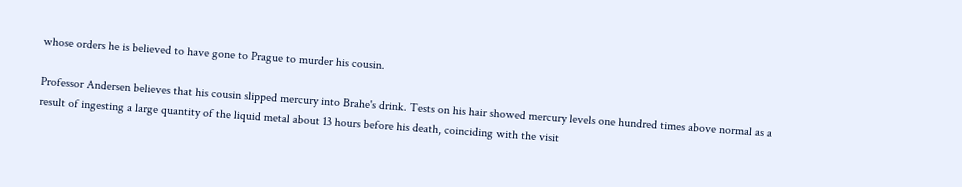whose orders he is believed to have gone to Prague to murder his cousin.

Professor Andersen believes that his cousin slipped mercury into Brahe's drink. Tests on his hair showed mercury levels one hundred times above normal as a result of ingesting a large quantity of the liquid metal about 13 hours before his death, coinciding with the visit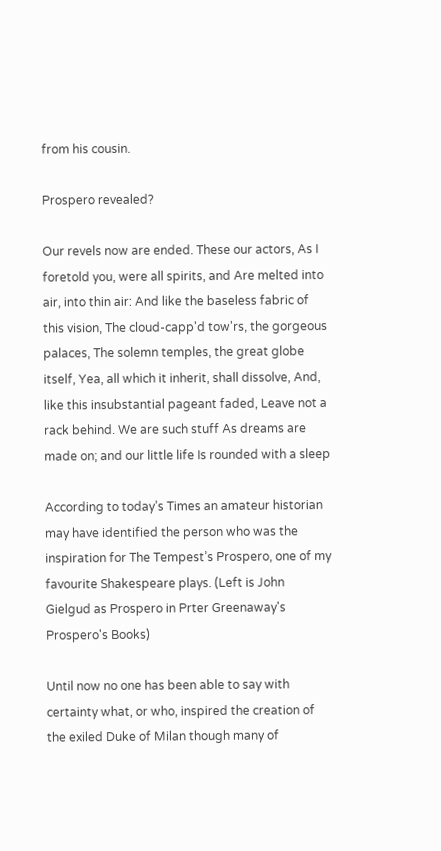from his cousin.

Prospero revealed?

Our revels now are ended. These our actors, As I foretold you, were all spirits, and Are melted into air, into thin air: And like the baseless fabric of this vision, The cloud-capp'd tow'rs, the gorgeous palaces, The solemn temples, the great globe itself, Yea, all which it inherit, shall dissolve, And, like this insubstantial pageant faded, Leave not a rack behind. We are such stuff As dreams are made on; and our little life Is rounded with a sleep

According to today’s Times an amateur historian may have identified the person who was the inspiration for The Tempest’s Prospero, one of my favourite Shakespeare plays. (Left is John Gielgud as Prospero in Prter Greenaway's Prospero's Books)

Until now no one has been able to say with certainty what, or who, inspired the creation of the exiled Duke of Milan though many of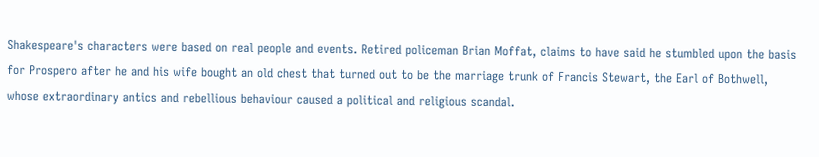Shakespeare's characters were based on real people and events. Retired policeman Brian Moffat, claims to have said he stumbled upon the basis for Prospero after he and his wife bought an old chest that turned out to be the marriage trunk of Francis Stewart, the Earl of Bothwell, whose extraordinary antics and rebellious behaviour caused a political and religious scandal.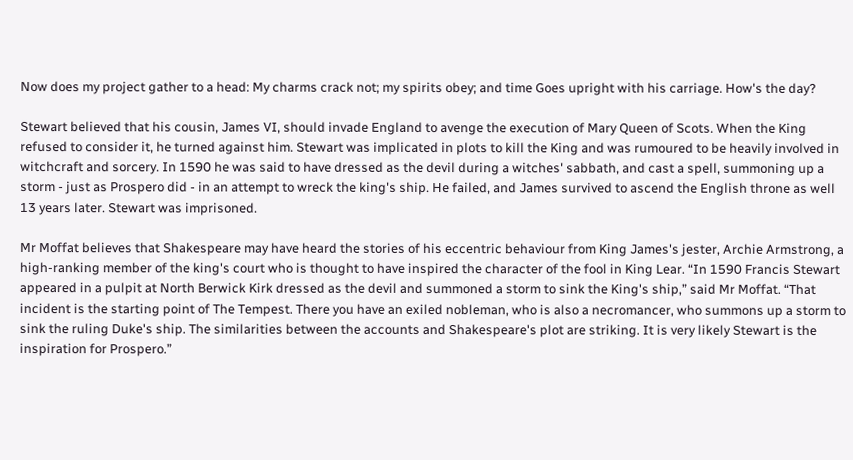Now does my project gather to a head: My charms crack not; my spirits obey; and time Goes upright with his carriage. How's the day?

Stewart believed that his cousin, James VI, should invade England to avenge the execution of Mary Queen of Scots. When the King refused to consider it, he turned against him. Stewart was implicated in plots to kill the King and was rumoured to be heavily involved in witchcraft and sorcery. In 1590 he was said to have dressed as the devil during a witches' sabbath, and cast a spell, summoning up a storm - just as Prospero did - in an attempt to wreck the king's ship. He failed, and James survived to ascend the English throne as well 13 years later. Stewart was imprisoned.

Mr Moffat believes that Shakespeare may have heard the stories of his eccentric behaviour from King James's jester, Archie Armstrong, a high-ranking member of the king's court who is thought to have inspired the character of the fool in King Lear. “In 1590 Francis Stewart appeared in a pulpit at North Berwick Kirk dressed as the devil and summoned a storm to sink the King's ship,” said Mr Moffat. “That incident is the starting point of The Tempest. There you have an exiled nobleman, who is also a necromancer, who summons up a storm to sink the ruling Duke's ship. The similarities between the accounts and Shakespeare's plot are striking. It is very likely Stewart is the inspiration for Prospero.”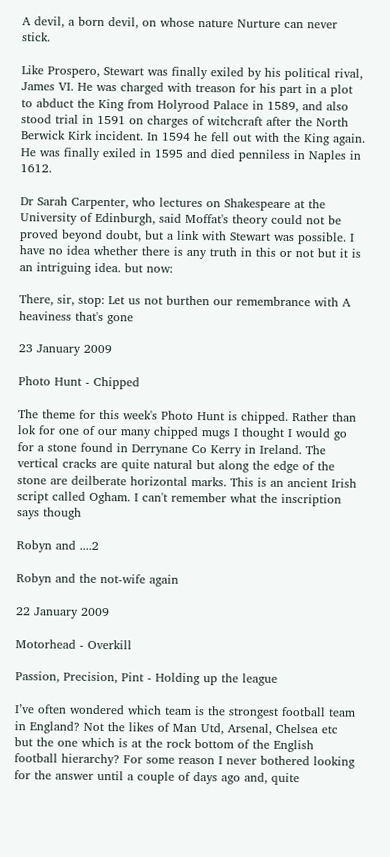A devil, a born devil, on whose nature Nurture can never stick.

Like Prospero, Stewart was finally exiled by his political rival, James VI. He was charged with treason for his part in a plot to abduct the King from Holyrood Palace in 1589, and also stood trial in 1591 on charges of witchcraft after the North Berwick Kirk incident. In 1594 he fell out with the King again. He was finally exiled in 1595 and died penniless in Naples in 1612.

Dr Sarah Carpenter, who lectures on Shakespeare at the University of Edinburgh, said Moffat's theory could not be proved beyond doubt, but a link with Stewart was possible. I have no idea whether there is any truth in this or not but it is an intriguing idea. but now:

There, sir, stop: Let us not burthen our remembrance with A heaviness that's gone

23 January 2009

Photo Hunt - Chipped

The theme for this week's Photo Hunt is chipped. Rather than lok for one of our many chipped mugs I thought I would go for a stone found in Derrynane Co Kerry in Ireland. The vertical cracks are quite natural but along the edge of the stone are deilberate horizontal marks. This is an ancient Irish script called Ogham. I can't remember what the inscription says though

Robyn and ....2

Robyn and the not-wife again

22 January 2009

Motorhead - Overkill

Passion, Precision, Pint - Holding up the league

I’ve often wondered which team is the strongest football team in England? Not the likes of Man Utd, Arsenal, Chelsea etc but the one which is at the rock bottom of the English football hierarchy? For some reason I never bothered looking for the answer until a couple of days ago and, quite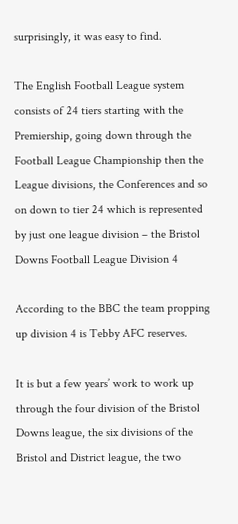surprisingly, it was easy to find.

The English Football League system consists of 24 tiers starting with the Premiership, going down through the Football League Championship then the League divisions, the Conferences and so on down to tier 24 which is represented by just one league division – the Bristol Downs Football League Division 4

According to the BBC the team propping up division 4 is Tebby AFC reserves.

It is but a few years’ work to work up through the four division of the Bristol Downs league, the six divisions of the Bristol and District league, the two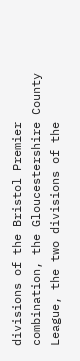divisions of the Bristol Premier combination, the Gloucestershire County League, the two divisions of the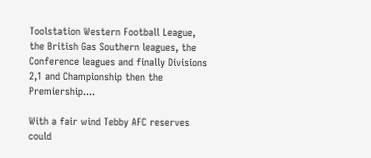Toolstation Western Football League, the British Gas Southern leagues, the Conference leagues and finally Divisions 2,1 and Championship then the Premiership....

With a fair wind Tebby AFC reserves could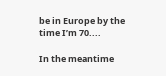be in Europe by the time I’m 70....

In the meantime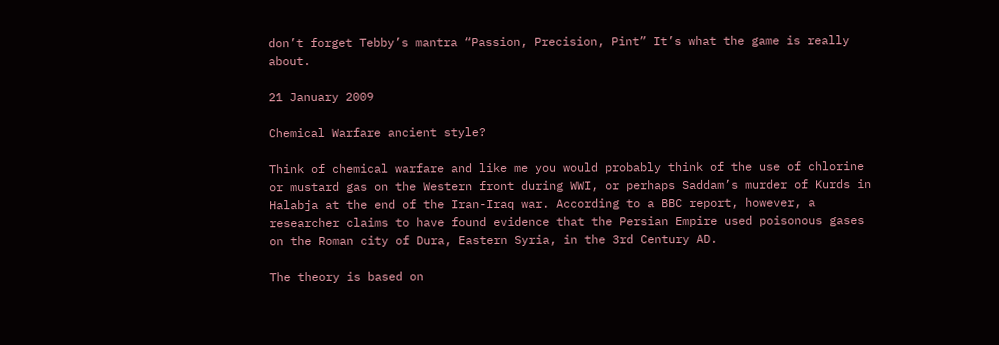don’t forget Tebby’s mantra “Passion, Precision, Pint” It’s what the game is really about.

21 January 2009

Chemical Warfare ancient style?

Think of chemical warfare and like me you would probably think of the use of chlorine or mustard gas on the Western front during WWI, or perhaps Saddam’s murder of Kurds in Halabja at the end of the Iran-Iraq war. According to a BBC report, however, a researcher claims to have found evidence that the Persian Empire used poisonous gases on the Roman city of Dura, Eastern Syria, in the 3rd Century AD.

The theory is based on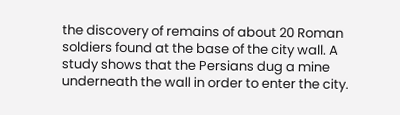the discovery of remains of about 20 Roman soldiers found at the base of the city wall. A study shows that the Persians dug a mine underneath the wall in order to enter the city.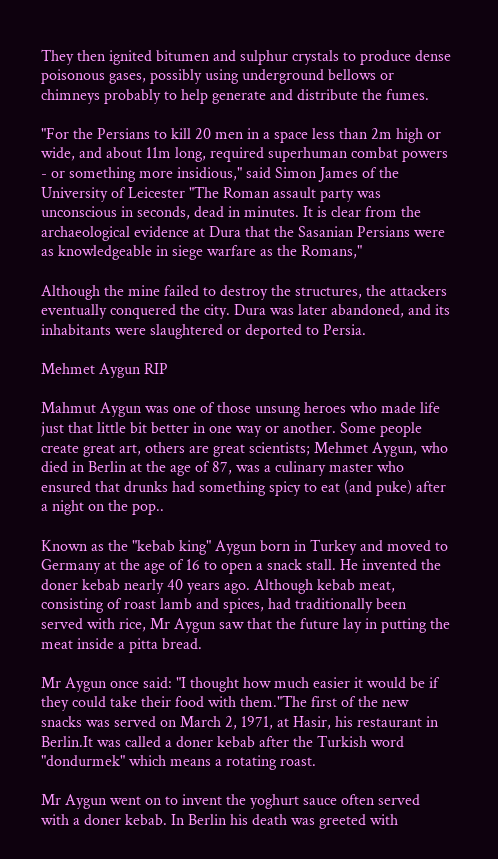They then ignited bitumen and sulphur crystals to produce dense poisonous gases, possibly using underground bellows or chimneys probably to help generate and distribute the fumes.

"For the Persians to kill 20 men in a space less than 2m high or wide, and about 11m long, required superhuman combat powers - or something more insidious," said Simon James of the University of Leicester "The Roman assault party was unconscious in seconds, dead in minutes. It is clear from the archaeological evidence at Dura that the Sasanian Persians were as knowledgeable in siege warfare as the Romans,"

Although the mine failed to destroy the structures, the attackers eventually conquered the city. Dura was later abandoned, and its inhabitants were slaughtered or deported to Persia.

Mehmet Aygun RIP

Mahmut Aygun was one of those unsung heroes who made life just that little bit better in one way or another. Some people create great art, others are great scientists; Mehmet Aygun, who died in Berlin at the age of 87, was a culinary master who ensured that drunks had something spicy to eat (and puke) after a night on the pop..

Known as the "kebab king" Aygun born in Turkey and moved to Germany at the age of 16 to open a snack stall. He invented the doner kebab nearly 40 years ago. Although kebab meat, consisting of roast lamb and spices, had traditionally been served with rice, Mr Aygun saw that the future lay in putting the meat inside a pitta bread.

Mr Aygun once said: "I thought how much easier it would be if they could take their food with them."The first of the new snacks was served on March 2, 1971, at Hasir, his restaurant in Berlin.It was called a doner kebab after the Turkish word "dondurmek" which means a rotating roast.

Mr Aygun went on to invent the yoghurt sauce often served with a doner kebab. In Berlin his death was greeted with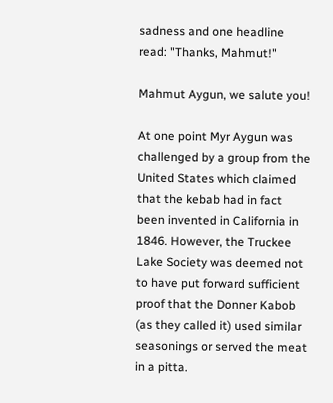sadness and one headline read: "Thanks, Mahmut!"

Mahmut Aygun, we salute you!

At one point Myr Aygun was challenged by a group from the United States which claimed that the kebab had in fact been invented in California in 1846. However, the Truckee Lake Society was deemed not to have put forward sufficient proof that the Donner Kabob (as they called it) used similar seasonings or served the meat in a pitta.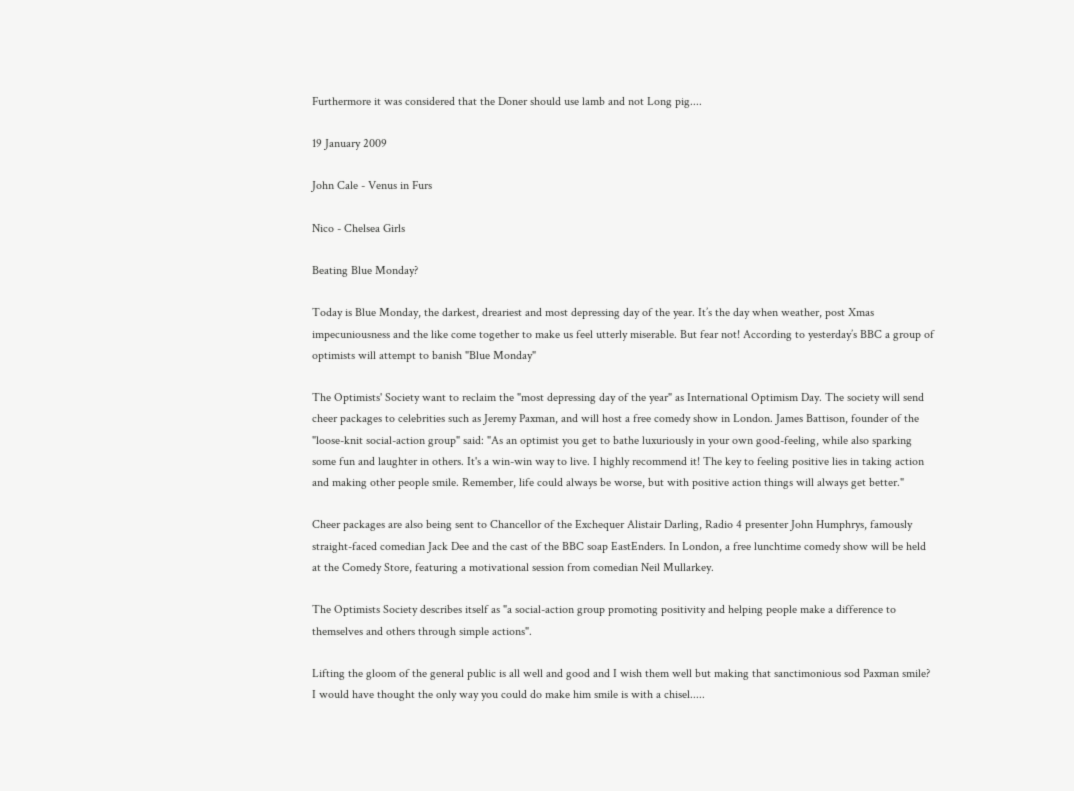Furthermore it was considered that the Doner should use lamb and not Long pig....

19 January 2009

John Cale - Venus in Furs

Nico - Chelsea Girls

Beating Blue Monday?

Today is Blue Monday, the darkest, dreariest and most depressing day of the year. It’s the day when weather, post Xmas impecuniousness and the like come together to make us feel utterly miserable. But fear not! According to yesterday’s BBC a group of optimists will attempt to banish "Blue Monday"

The Optimists' Society want to reclaim the "most depressing day of the year" as International Optimism Day. The society will send cheer packages to celebrities such as Jeremy Paxman, and will host a free comedy show in London. James Battison, founder of the "loose-knit social-action group" said: "As an optimist you get to bathe luxuriously in your own good-feeling, while also sparking some fun and laughter in others. It's a win-win way to live. I highly recommend it! The key to feeling positive lies in taking action and making other people smile. Remember, life could always be worse, but with positive action things will always get better."

Cheer packages are also being sent to Chancellor of the Exchequer Alistair Darling, Radio 4 presenter John Humphrys, famously straight-faced comedian Jack Dee and the cast of the BBC soap EastEnders. In London, a free lunchtime comedy show will be held at the Comedy Store, featuring a motivational session from comedian Neil Mullarkey.

The Optimists Society describes itself as "a social-action group promoting positivity and helping people make a difference to themselves and others through simple actions".

Lifting the gloom of the general public is all well and good and I wish them well but making that sanctimonious sod Paxman smile? I would have thought the only way you could do make him smile is with a chisel.....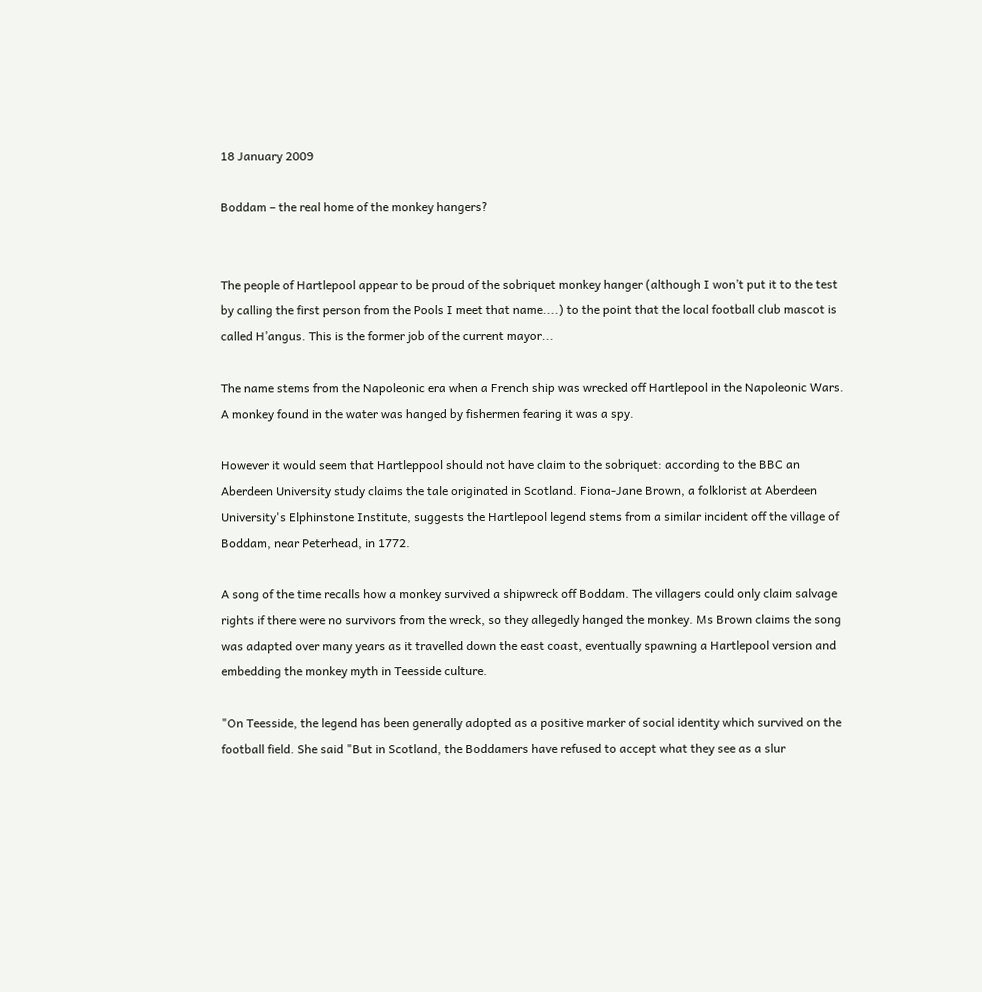18 January 2009

Boddam – the real home of the monkey hangers?


The people of Hartlepool appear to be proud of the sobriquet monkey hanger (although I won’t put it to the test by calling the first person from the Pools I meet that name....) to the point that the local football club mascot is called H’angus. This is the former job of the current mayor...

The name stems from the Napoleonic era when a French ship was wrecked off Hartlepool in the Napoleonic Wars. A monkey found in the water was hanged by fishermen fearing it was a spy.

However it would seem that Hartleppool should not have claim to the sobriquet: according to the BBC an Aberdeen University study claims the tale originated in Scotland. Fiona-Jane Brown, a folklorist at Aberdeen University's Elphinstone Institute, suggests the Hartlepool legend stems from a similar incident off the village of Boddam, near Peterhead, in 1772.

A song of the time recalls how a monkey survived a shipwreck off Boddam. The villagers could only claim salvage rights if there were no survivors from the wreck, so they allegedly hanged the monkey. Ms Brown claims the song was adapted over many years as it travelled down the east coast, eventually spawning a Hartlepool version and embedding the monkey myth in Teesside culture.

"On Teesside, the legend has been generally adopted as a positive marker of social identity which survived on the football field. She said "But in Scotland, the Boddamers have refused to accept what they see as a slur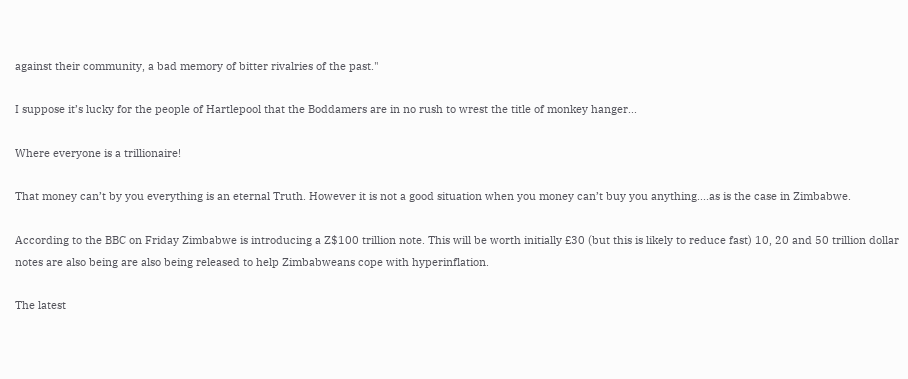against their community, a bad memory of bitter rivalries of the past."

I suppose it’s lucky for the people of Hartlepool that the Boddamers are in no rush to wrest the title of monkey hanger...

Where everyone is a trillionaire!

That money can’t by you everything is an eternal Truth. However it is not a good situation when you money can’t buy you anything....as is the case in Zimbabwe.

According to the BBC on Friday Zimbabwe is introducing a Z$100 trillion note. This will be worth initially £30 (but this is likely to reduce fast) 10, 20 and 50 trillion dollar notes are also being are also being released to help Zimbabweans cope with hyperinflation.

The latest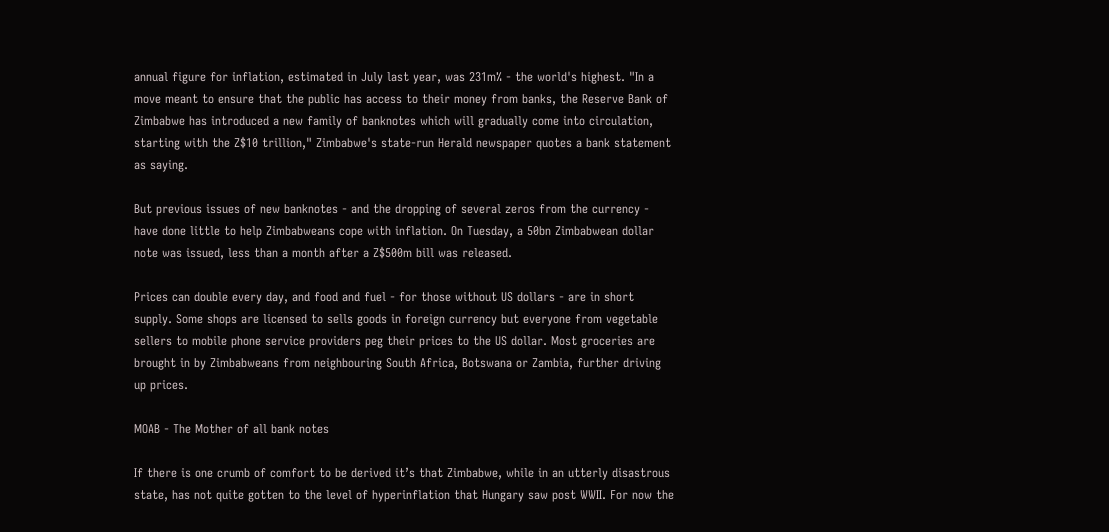annual figure for inflation, estimated in July last year, was 231m% - the world's highest. "In a move meant to ensure that the public has access to their money from banks, the Reserve Bank of Zimbabwe has introduced a new family of banknotes which will gradually come into circulation, starting with the Z$10 trillion," Zimbabwe's state-run Herald newspaper quotes a bank statement as saying.

But previous issues of new banknotes - and the dropping of several zeros from the currency - have done little to help Zimbabweans cope with inflation. On Tuesday, a 50bn Zimbabwean dollar note was issued, less than a month after a Z$500m bill was released.

Prices can double every day, and food and fuel - for those without US dollars - are in short supply. Some shops are licensed to sells goods in foreign currency but everyone from vegetable sellers to mobile phone service providers peg their prices to the US dollar. Most groceries are brought in by Zimbabweans from neighbouring South Africa, Botswana or Zambia, further driving up prices.

MOAB - The Mother of all bank notes

If there is one crumb of comfort to be derived it’s that Zimbabwe, while in an utterly disastrous state, has not quite gotten to the level of hyperinflation that Hungary saw post WWII. For now the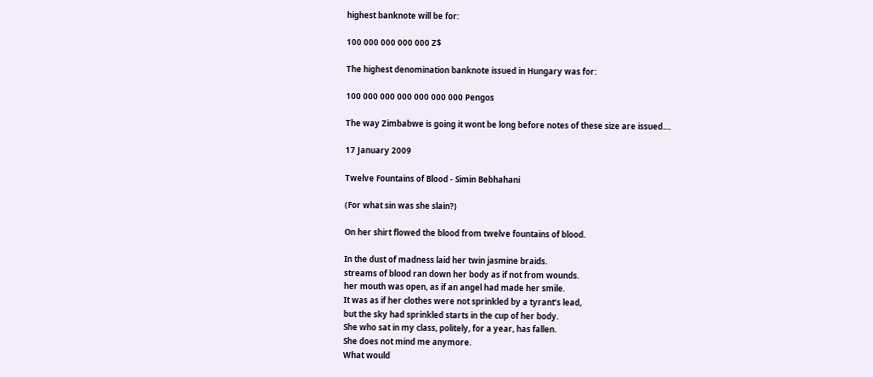highest banknote will be for:

100 000 000 000 000 Z$

The highest denomination banknote issued in Hungary was for:

100 000 000 000 000 000 000 Pengos

The way Zimbabwe is going it wont be long before notes of these size are issued....

17 January 2009

Twelve Fountains of Blood - Simin Bebhahani

(For what sin was she slain?)

On her shirt flowed the blood from twelve fountains of blood.

In the dust of madness laid her twin jasmine braids.
streams of blood ran down her body as if not from wounds.
her mouth was open, as if an angel had made her smile.
It was as if her clothes were not sprinkled by a tyrant’s lead,
but the sky had sprinkled starts in the cup of her body.
She who sat in my class, politely, for a year, has fallen.
She does not mind me anymore.
What would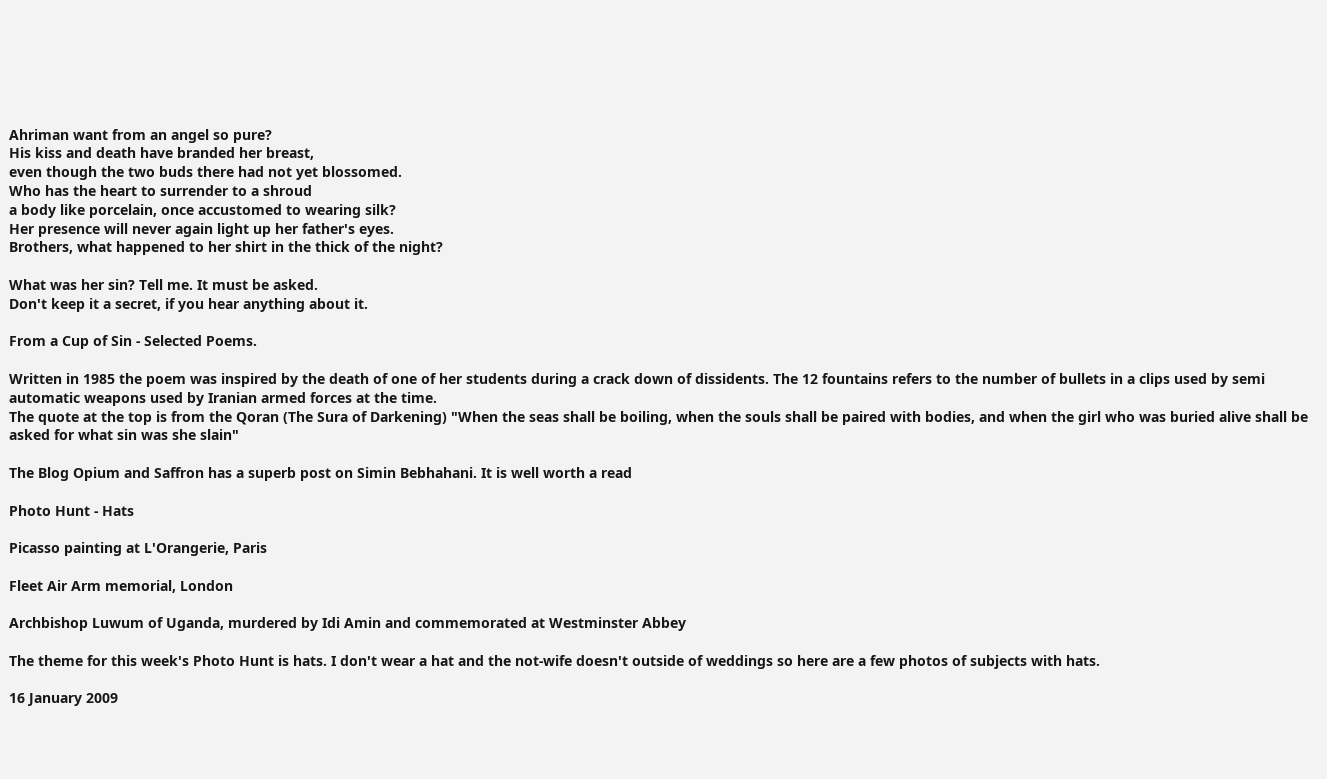Ahriman want from an angel so pure?
His kiss and death have branded her breast,
even though the two buds there had not yet blossomed.
Who has the heart to surrender to a shroud
a body like porcelain, once accustomed to wearing silk?
Her presence will never again light up her father's eyes.
Brothers, what happened to her shirt in the thick of the night?

What was her sin? Tell me. It must be asked.
Don't keep it a secret, if you hear anything about it.

From a Cup of Sin - Selected Poems.

Written in 1985 the poem was inspired by the death of one of her students during a crack down of dissidents. The 12 fountains refers to the number of bullets in a clips used by semi automatic weapons used by Iranian armed forces at the time.
The quote at the top is from the Qoran (The Sura of Darkening) "When the seas shall be boiling, when the souls shall be paired with bodies, and when the girl who was buried alive shall be asked for what sin was she slain"

The Blog Opium and Saffron has a superb post on Simin Bebhahani. It is well worth a read

Photo Hunt - Hats

Picasso painting at L'Orangerie, Paris

Fleet Air Arm memorial, London

Archbishop Luwum of Uganda, murdered by Idi Amin and commemorated at Westminster Abbey

The theme for this week's Photo Hunt is hats. I don't wear a hat and the not-wife doesn't outside of weddings so here are a few photos of subjects with hats.

16 January 2009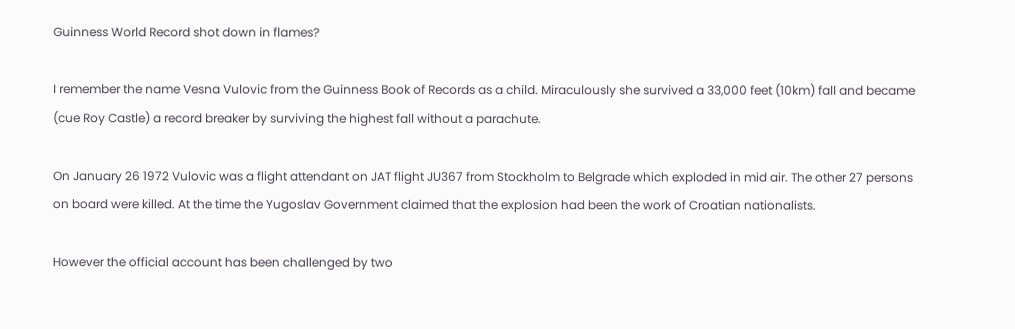Guinness World Record shot down in flames?

I remember the name Vesna Vulovic from the Guinness Book of Records as a child. Miraculously she survived a 33,000 feet (10km) fall and became (cue Roy Castle) a record breaker by surviving the highest fall without a parachute.

On January 26 1972 Vulovic was a flight attendant on JAT flight JU367 from Stockholm to Belgrade which exploded in mid air. The other 27 persons on board were killed. At the time the Yugoslav Government claimed that the explosion had been the work of Croatian nationalists.

However the official account has been challenged by two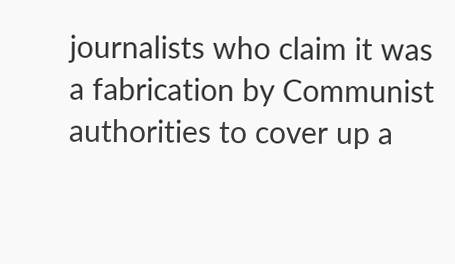journalists who claim it was a fabrication by Communist authorities to cover up a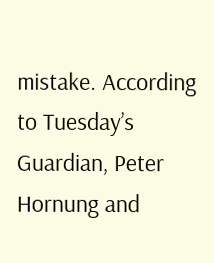mistake. According to Tuesday’s Guardian, Peter Hornung and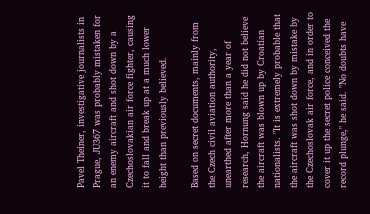Pavel Theiner, investigative journalists in Prague, JU367 was probably mistaken for an enemy aircraft and shot down by a Czechoslovakian air force fighter, causing it to fall and break up at a much lower height than previously believed.

Based on secret documents, mainly from the Czech civil aviation authority, unearthed after more than a year of research, Hornung said he did not believe the aircraft was blown up by Croatian nationalists. "It is extremely probable that the aircraft was shot down by mistake by the Czechoslovak air force, and in order to cover it up the secret police conceived the record plunge," he said. "No doubts have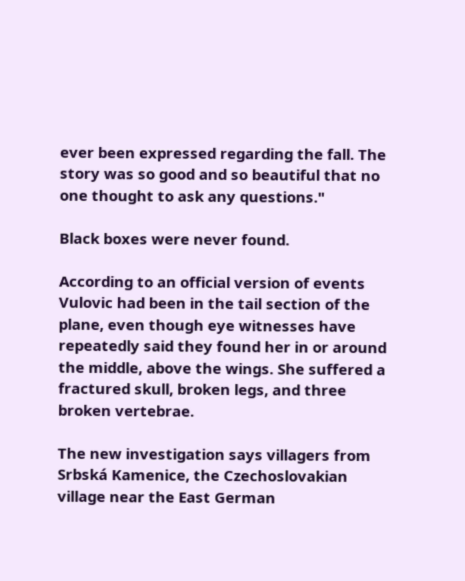ever been expressed regarding the fall. The story was so good and so beautiful that no one thought to ask any questions."

Black boxes were never found.

According to an official version of events Vulovic had been in the tail section of the plane, even though eye witnesses have repeatedly said they found her in or around the middle, above the wings. She suffered a fractured skull, broken legs, and three broken vertebrae.

The new investigation says villagers from Srbská Kamenice, the Czechoslovakian village near the East German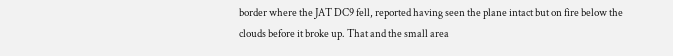border where the JAT DC9 fell, reported having seen the plane intact but on fire below the clouds before it broke up. That and the small area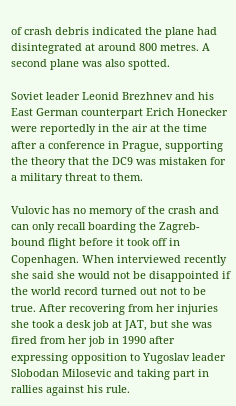of crash debris indicated the plane had disintegrated at around 800 metres. A second plane was also spotted.

Soviet leader Leonid Brezhnev and his East German counterpart Erich Honecker were reportedly in the air at the time after a conference in Prague, supporting the theory that the DC9 was mistaken for a military threat to them.

Vulovic has no memory of the crash and can only recall boarding the Zagreb-bound flight before it took off in Copenhagen. When interviewed recently she said she would not be disappointed if the world record turned out not to be true. After recovering from her injuries she took a desk job at JAT, but she was fired from her job in 1990 after expressing opposition to Yugoslav leader Slobodan Milosevic and taking part in rallies against his rule.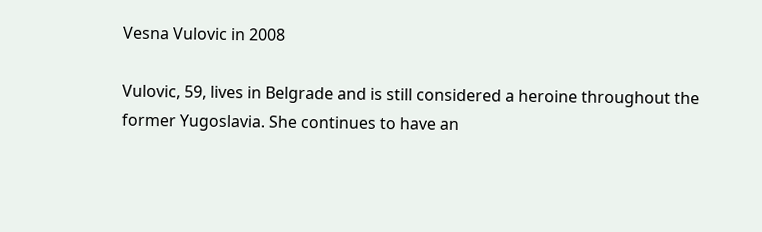Vesna Vulovic in 2008

Vulovic, 59, lives in Belgrade and is still considered a heroine throughout the former Yugoslavia. She continues to have an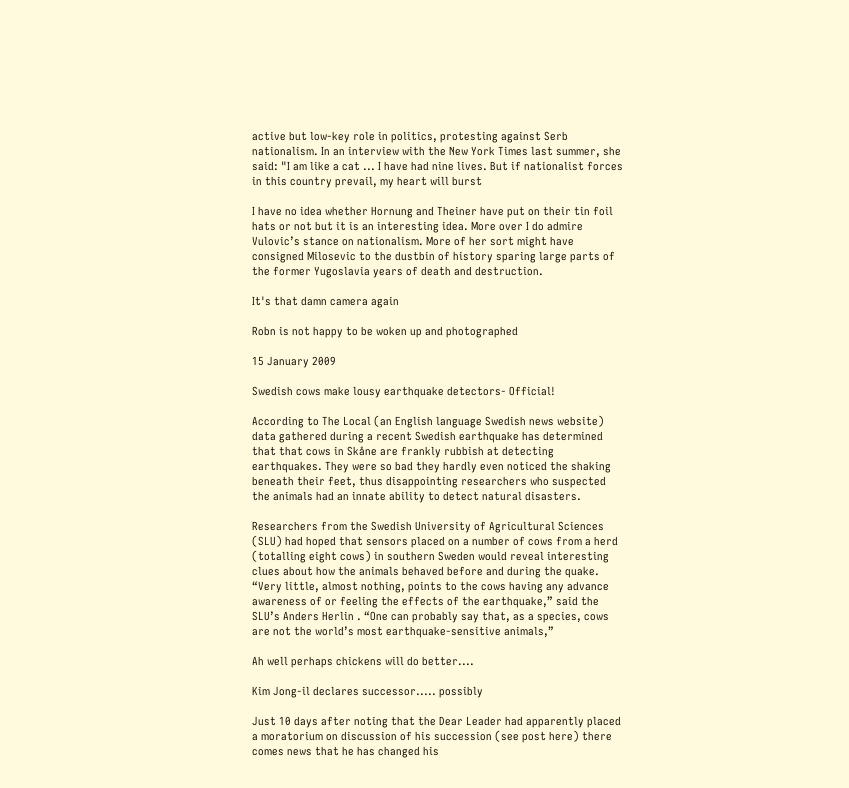active but low-key role in politics, protesting against Serb nationalism. In an interview with the New York Times last summer, she said: "I am like a cat ... I have had nine lives. But if nationalist forces in this country prevail, my heart will burst

I have no idea whether Hornung and Theiner have put on their tin foil hats or not but it is an interesting idea. More over I do admire Vulovic’s stance on nationalism. More of her sort might have consigned Milosevic to the dustbin of history sparing large parts of the former Yugoslavia years of death and destruction.

It's that damn camera again

Robn is not happy to be woken up and photographed

15 January 2009

Swedish cows make lousy earthquake detectors- Official!

According to The Local (an English language Swedish news website) data gathered during a recent Swedish earthquake has determined that that cows in Skåne are frankly rubbish at detecting earthquakes. They were so bad they hardly even noticed the shaking beneath their feet, thus disappointing researchers who suspected the animals had an innate ability to detect natural disasters.

Researchers from the Swedish University of Agricultural Sciences (SLU) had hoped that sensors placed on a number of cows from a herd (totalling eight cows) in southern Sweden would reveal interesting clues about how the animals behaved before and during the quake. “Very little, almost nothing, points to the cows having any advance awareness of or feeling the effects of the earthquake,” said the SLU’s Anders Herlin . “One can probably say that, as a species, cows are not the world’s most earthquake-sensitive animals,”

Ah well perhaps chickens will do better....

Kim Jong-il declares successor..... possibly

Just 10 days after noting that the Dear Leader had apparently placed a moratorium on discussion of his succession (see post here) there comes news that he has changed his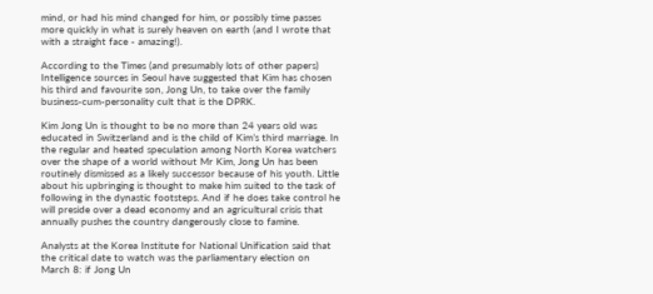mind, or had his mind changed for him, or possibly time passes more quickly in what is surely heaven on earth (and I wrote that with a straight face - amazing!).

According to the Times (and presumably lots of other papers) Intelligence sources in Seoul have suggested that Kim has chosen his third and favourite son, Jong Un, to take over the family business-cum-personality cult that is the DPRK.

Kim Jong Un is thought to be no more than 24 years old was educated in Switzerland and is the child of Kim’s third marriage. In the regular and heated speculation among North Korea watchers over the shape of a world without Mr Kim, Jong Un has been routinely dismissed as a likely successor because of his youth. Little about his upbringing is thought to make him suited to the task of following in the dynastic footsteps. And if he does take control he will preside over a dead economy and an agricultural crisis that annually pushes the country dangerously close to famine.

Analysts at the Korea Institute for National Unification said that the critical date to watch was the parliamentary election on March 8: if Jong Un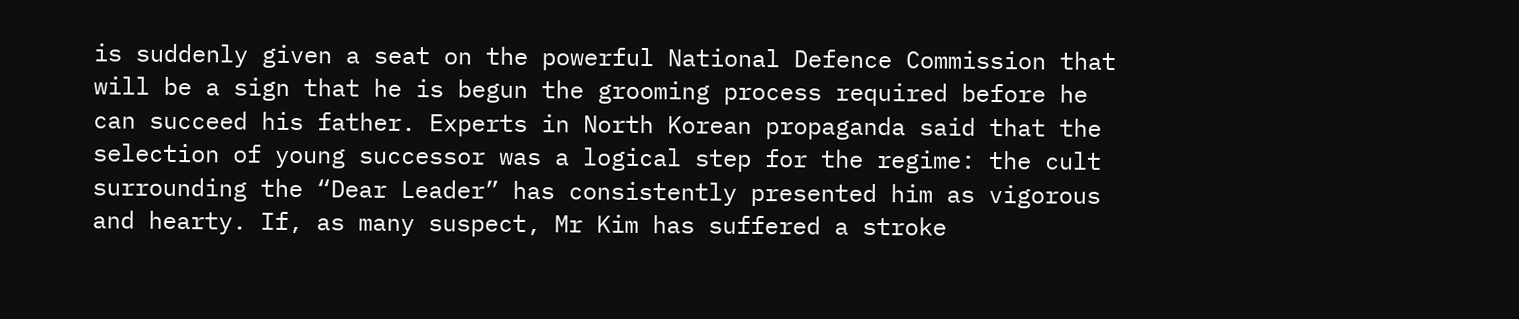is suddenly given a seat on the powerful National Defence Commission that will be a sign that he is begun the grooming process required before he can succeed his father. Experts in North Korean propaganda said that the selection of young successor was a logical step for the regime: the cult surrounding the “Dear Leader” has consistently presented him as vigorous and hearty. If, as many suspect, Mr Kim has suffered a stroke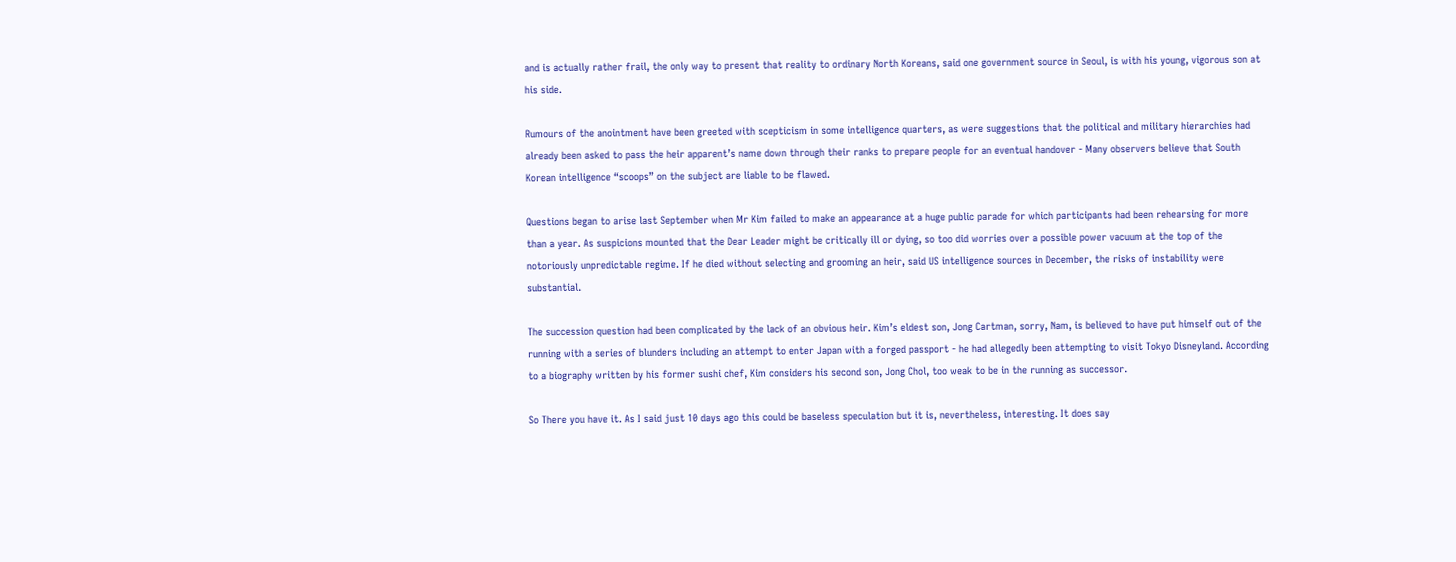and is actually rather frail, the only way to present that reality to ordinary North Koreans, said one government source in Seoul, is with his young, vigorous son at his side.

Rumours of the anointment have been greeted with scepticism in some intelligence quarters, as were suggestions that the political and military hierarchies had already been asked to pass the heir apparent’s name down through their ranks to prepare people for an eventual handover - Many observers believe that South Korean intelligence “scoops” on the subject are liable to be flawed.

Questions began to arise last September when Mr Kim failed to make an appearance at a huge public parade for which participants had been rehearsing for more than a year. As suspicions mounted that the Dear Leader might be critically ill or dying, so too did worries over a possible power vacuum at the top of the notoriously unpredictable regime. If he died without selecting and grooming an heir, said US intelligence sources in December, the risks of instability were substantial.

The succession question had been complicated by the lack of an obvious heir. Kim’s eldest son, Jong Cartman, sorry, Nam, is believed to have put himself out of the running with a series of blunders including an attempt to enter Japan with a forged passport - he had allegedly been attempting to visit Tokyo Disneyland. According to a biography written by his former sushi chef, Kim considers his second son, Jong Chol, too weak to be in the running as successor.

So There you have it. As I said just 10 days ago this could be baseless speculation but it is, nevertheless, interesting. It does say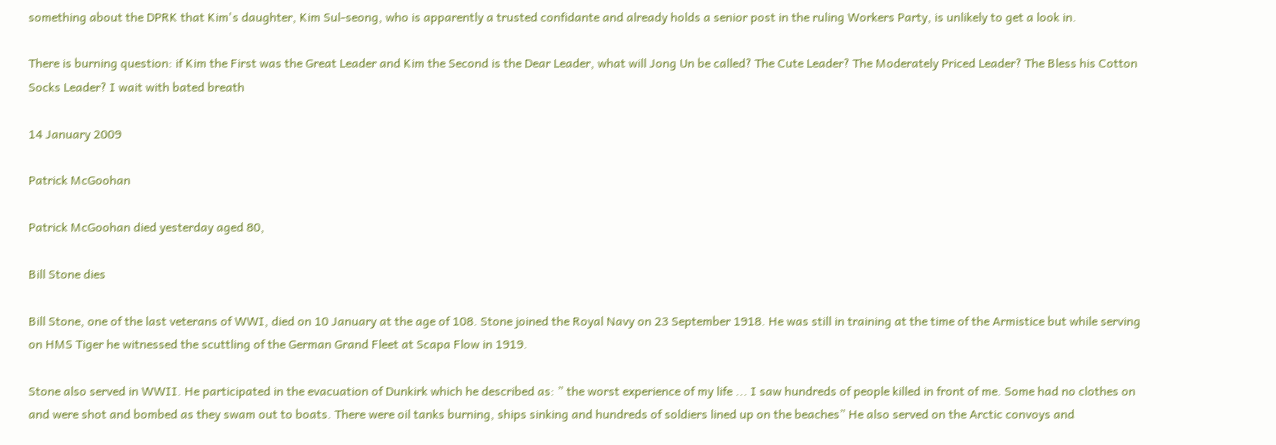something about the DPRK that Kim's daughter, Kim Sul-seong, who is apparently a trusted confidante and already holds a senior post in the ruling Workers Party, is unlikely to get a look in.

There is burning question: if Kim the First was the Great Leader and Kim the Second is the Dear Leader, what will Jong Un be called? The Cute Leader? The Moderately Priced Leader? The Bless his Cotton Socks Leader? I wait with bated breath

14 January 2009

Patrick McGoohan

Patrick McGoohan died yesterday aged 80,

Bill Stone dies

Bill Stone, one of the last veterans of WWI, died on 10 January at the age of 108. Stone joined the Royal Navy on 23 September 1918. He was still in training at the time of the Armistice but while serving on HMS Tiger he witnessed the scuttling of the German Grand Fleet at Scapa Flow in 1919.

Stone also served in WWII. He participated in the evacuation of Dunkirk which he described as: ” the worst experience of my life ... I saw hundreds of people killed in front of me. Some had no clothes on and were shot and bombed as they swam out to boats. There were oil tanks burning, ships sinking and hundreds of soldiers lined up on the beaches” He also served on the Arctic convoys and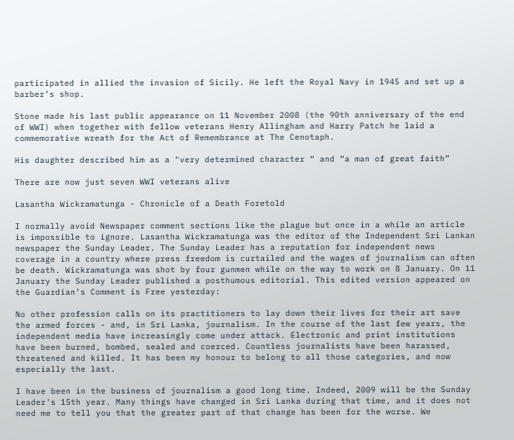participated in allied the invasion of Sicily. He left the Royal Navy in 1945 and set up a barber’s shop.

Stone made his last public appearance on 11 November 2008 (the 90th anniversary of the end of WWI) when together with fellow veterans Henry Allingham and Harry Patch he laid a commemorative wreath for the Act of Remembrance at The Cenotaph.

His daughter described him as a "very determined character “ and “a man of great faith”

There are now just seven WWI veterans alive

Lasantha Wickramatunga - Chronicle of a Death Foretold

I normally avoid Newspaper comment sections like the plague but once in a while an article is impossible to ignore. Lasantha Wickramatunga was the editor of the Independent Sri Lankan newspaper the Sunday Leader. The Sunday Leader has a reputation for independent news coverage in a country where press freedom is curtailed and the wages of journalism can often be death. Wickramatunga was shot by four gunmen while on the way to work on 8 January. On 11 January the Sunday Leader published a posthumous editorial. This edited version appeared on the Guardian’s Comment is Free yesterday:

No other profession calls on its practitioners to lay down their lives for their art save the armed forces - and, in Sri Lanka, journalism. In the course of the last few years, the independent media have increasingly come under attack. Electronic and print institutions have been burned, bombed, sealed and coerced. Countless journalists have been harassed, threatened and killed. It has been my honour to belong to all those categories, and now especially the last.

I have been in the business of journalism a good long time. Indeed, 2009 will be the Sunday Leader's 15th year. Many things have changed in Sri Lanka during that time, and it does not need me to tell you that the greater part of that change has been for the worse. We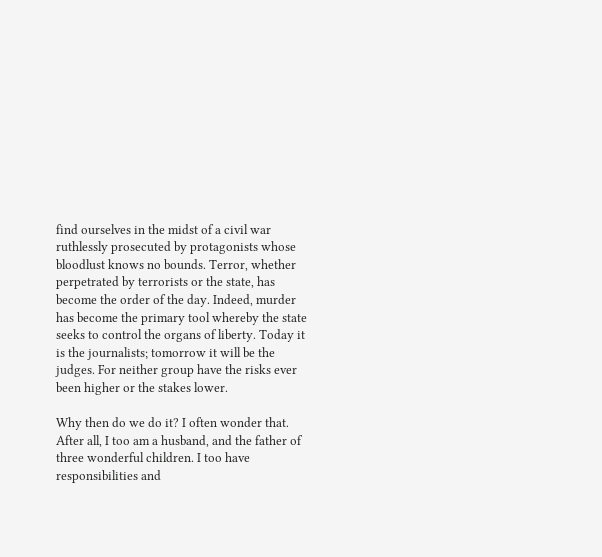find ourselves in the midst of a civil war ruthlessly prosecuted by protagonists whose bloodlust knows no bounds. Terror, whether perpetrated by terrorists or the state, has become the order of the day. Indeed, murder has become the primary tool whereby the state seeks to control the organs of liberty. Today it is the journalists; tomorrow it will be the judges. For neither group have the risks ever been higher or the stakes lower.

Why then do we do it? I often wonder that. After all, I too am a husband, and the father of three wonderful children. I too have responsibilities and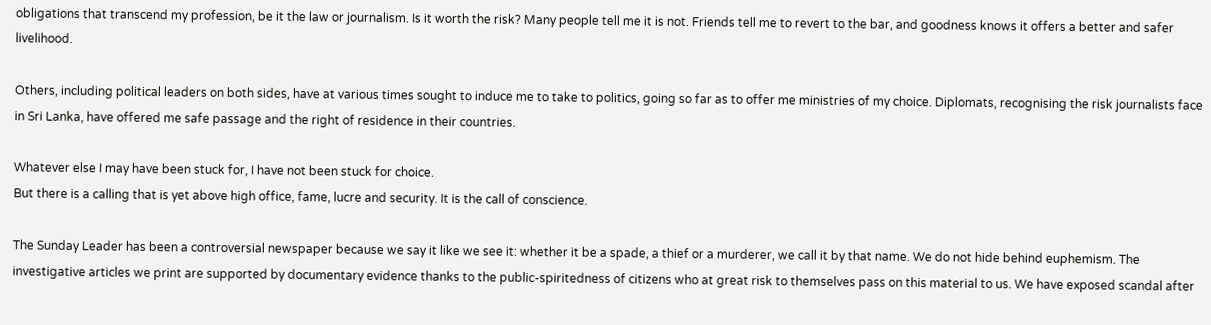obligations that transcend my profession, be it the law or journalism. Is it worth the risk? Many people tell me it is not. Friends tell me to revert to the bar, and goodness knows it offers a better and safer livelihood.

Others, including political leaders on both sides, have at various times sought to induce me to take to politics, going so far as to offer me ministries of my choice. Diplomats, recognising the risk journalists face in Sri Lanka, have offered me safe passage and the right of residence in their countries.

Whatever else I may have been stuck for, I have not been stuck for choice.
But there is a calling that is yet above high office, fame, lucre and security. It is the call of conscience.

The Sunday Leader has been a controversial newspaper because we say it like we see it: whether it be a spade, a thief or a murderer, we call it by that name. We do not hide behind euphemism. The investigative articles we print are supported by documentary evidence thanks to the public-spiritedness of citizens who at great risk to themselves pass on this material to us. We have exposed scandal after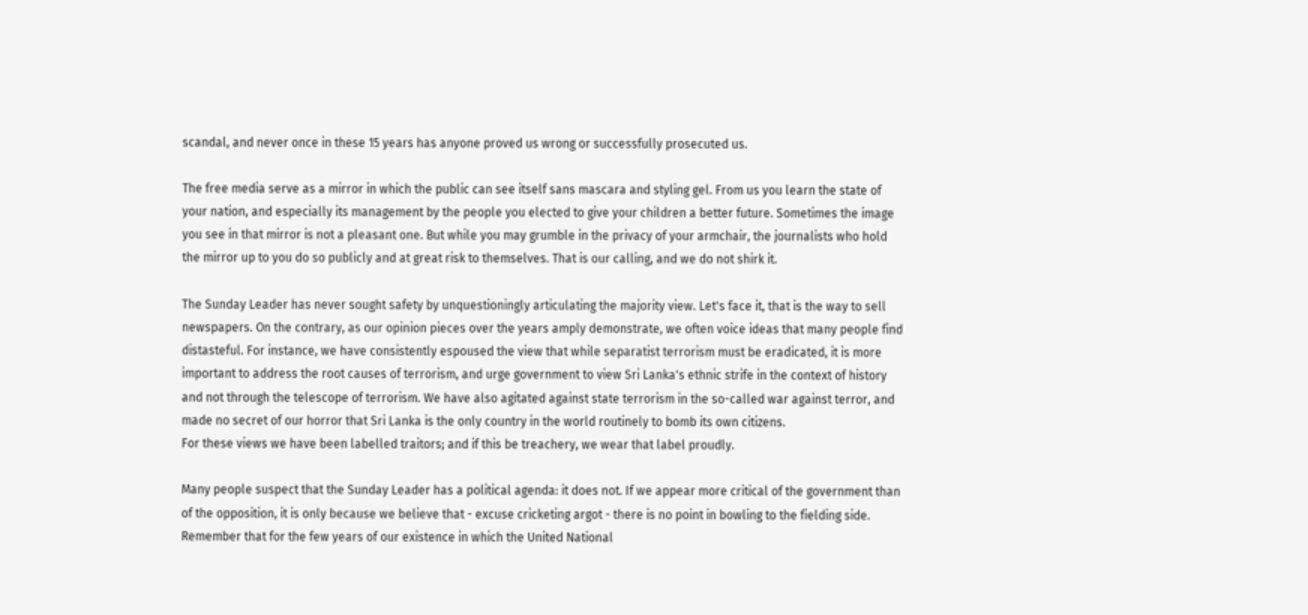scandal, and never once in these 15 years has anyone proved us wrong or successfully prosecuted us.

The free media serve as a mirror in which the public can see itself sans mascara and styling gel. From us you learn the state of your nation, and especially its management by the people you elected to give your children a better future. Sometimes the image you see in that mirror is not a pleasant one. But while you may grumble in the privacy of your armchair, the journalists who hold the mirror up to you do so publicly and at great risk to themselves. That is our calling, and we do not shirk it.

The Sunday Leader has never sought safety by unquestioningly articulating the majority view. Let's face it, that is the way to sell newspapers. On the contrary, as our opinion pieces over the years amply demonstrate, we often voice ideas that many people find distasteful. For instance, we have consistently espoused the view that while separatist terrorism must be eradicated, it is more important to address the root causes of terrorism, and urge government to view Sri Lanka's ethnic strife in the context of history and not through the telescope of terrorism. We have also agitated against state terrorism in the so-called war against terror, and made no secret of our horror that Sri Lanka is the only country in the world routinely to bomb its own citizens.
For these views we have been labelled traitors; and if this be treachery, we wear that label proudly.

Many people suspect that the Sunday Leader has a political agenda: it does not. If we appear more critical of the government than of the opposition, it is only because we believe that - excuse cricketing argot - there is no point in bowling to the fielding side. Remember that for the few years of our existence in which the United National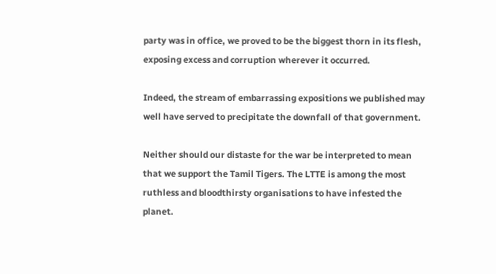party was in office, we proved to be the biggest thorn in its flesh, exposing excess and corruption wherever it occurred.

Indeed, the stream of embarrassing expositions we published may well have served to precipitate the downfall of that government.

Neither should our distaste for the war be interpreted to mean that we support the Tamil Tigers. The LTTE is among the most ruthless and bloodthirsty organisations to have infested the planet.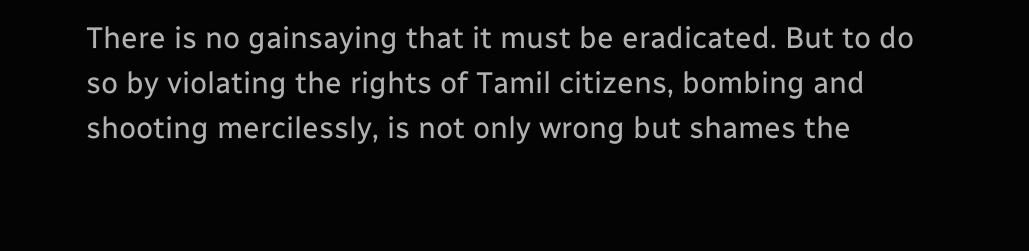There is no gainsaying that it must be eradicated. But to do so by violating the rights of Tamil citizens, bombing and shooting mercilessly, is not only wrong but shames the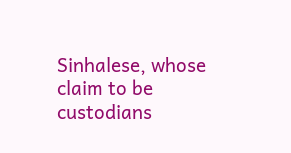Sinhalese, whose claim to be custodians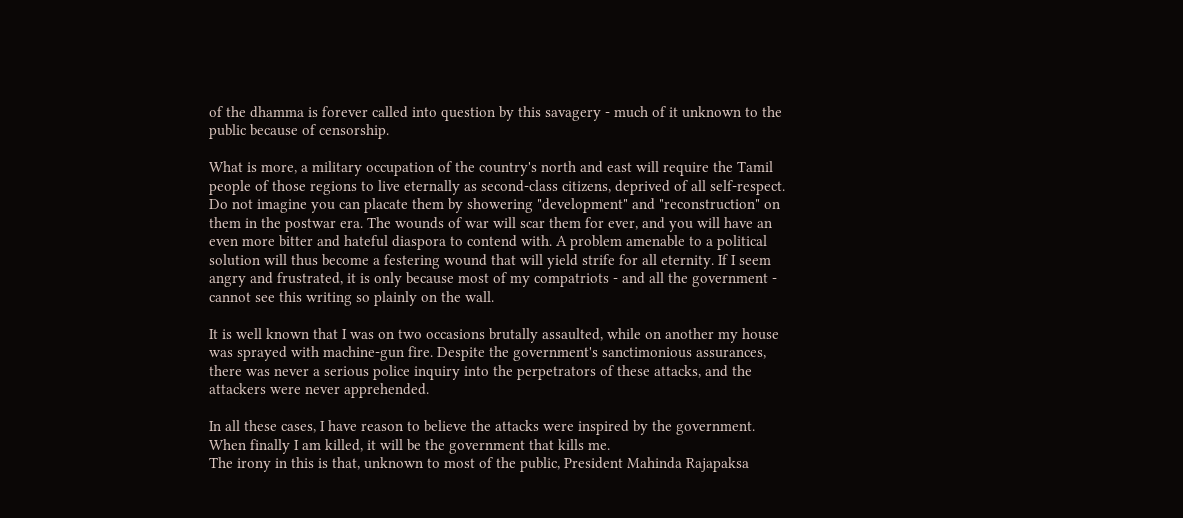of the dhamma is forever called into question by this savagery - much of it unknown to the public because of censorship.

What is more, a military occupation of the country's north and east will require the Tamil people of those regions to live eternally as second-class citizens, deprived of all self-respect. Do not imagine you can placate them by showering "development" and "reconstruction" on them in the postwar era. The wounds of war will scar them for ever, and you will have an even more bitter and hateful diaspora to contend with. A problem amenable to a political solution will thus become a festering wound that will yield strife for all eternity. If I seem angry and frustrated, it is only because most of my compatriots - and all the government - cannot see this writing so plainly on the wall.

It is well known that I was on two occasions brutally assaulted, while on another my house was sprayed with machine-gun fire. Despite the government's sanctimonious assurances, there was never a serious police inquiry into the perpetrators of these attacks, and the attackers were never apprehended.

In all these cases, I have reason to believe the attacks were inspired by the government. When finally I am killed, it will be the government that kills me.
The irony in this is that, unknown to most of the public, President Mahinda Rajapaksa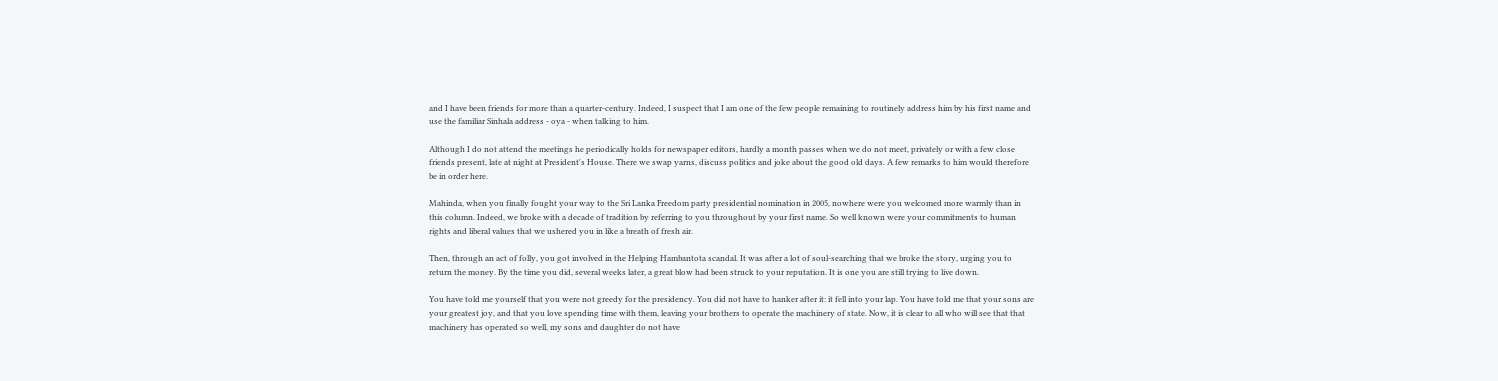and I have been friends for more than a quarter-century. Indeed, I suspect that I am one of the few people remaining to routinely address him by his first name and use the familiar Sinhala address - oya - when talking to him.

Although I do not attend the meetings he periodically holds for newspaper editors, hardly a month passes when we do not meet, privately or with a few close friends present, late at night at President's House. There we swap yarns, discuss politics and joke about the good old days. A few remarks to him would therefore be in order here.

Mahinda, when you finally fought your way to the Sri Lanka Freedom party presidential nomination in 2005, nowhere were you welcomed more warmly than in this column. Indeed, we broke with a decade of tradition by referring to you throughout by your first name. So well known were your commitments to human rights and liberal values that we ushered you in like a breath of fresh air.

Then, through an act of folly, you got involved in the Helping Hambantota scandal. It was after a lot of soul-searching that we broke the story, urging you to return the money. By the time you did, several weeks later, a great blow had been struck to your reputation. It is one you are still trying to live down.

You have told me yourself that you were not greedy for the presidency. You did not have to hanker after it: it fell into your lap. You have told me that your sons are your greatest joy, and that you love spending time with them, leaving your brothers to operate the machinery of state. Now, it is clear to all who will see that that machinery has operated so well, my sons and daughter do not have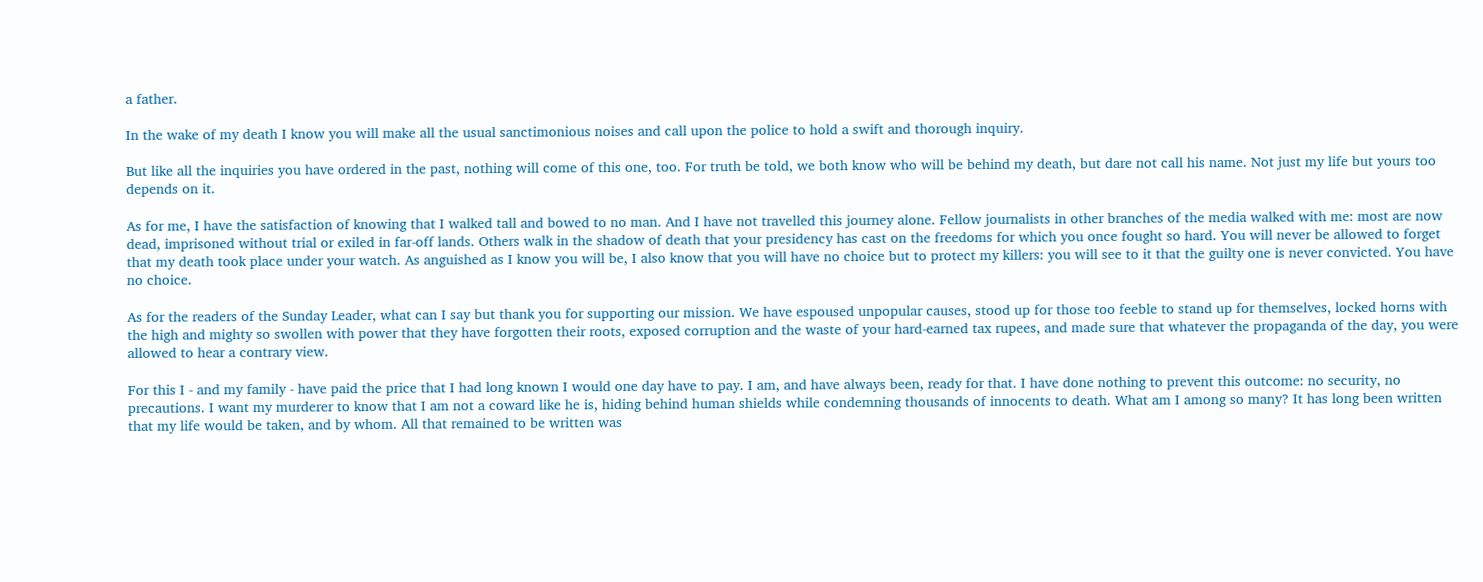a father.

In the wake of my death I know you will make all the usual sanctimonious noises and call upon the police to hold a swift and thorough inquiry.

But like all the inquiries you have ordered in the past, nothing will come of this one, too. For truth be told, we both know who will be behind my death, but dare not call his name. Not just my life but yours too depends on it.

As for me, I have the satisfaction of knowing that I walked tall and bowed to no man. And I have not travelled this journey alone. Fellow journalists in other branches of the media walked with me: most are now dead, imprisoned without trial or exiled in far-off lands. Others walk in the shadow of death that your presidency has cast on the freedoms for which you once fought so hard. You will never be allowed to forget that my death took place under your watch. As anguished as I know you will be, I also know that you will have no choice but to protect my killers: you will see to it that the guilty one is never convicted. You have no choice.

As for the readers of the Sunday Leader, what can I say but thank you for supporting our mission. We have espoused unpopular causes, stood up for those too feeble to stand up for themselves, locked horns with the high and mighty so swollen with power that they have forgotten their roots, exposed corruption and the waste of your hard-earned tax rupees, and made sure that whatever the propaganda of the day, you were allowed to hear a contrary view.

For this I - and my family - have paid the price that I had long known I would one day have to pay. I am, and have always been, ready for that. I have done nothing to prevent this outcome: no security, no precautions. I want my murderer to know that I am not a coward like he is, hiding behind human shields while condemning thousands of innocents to death. What am I among so many? It has long been written that my life would be taken, and by whom. All that remained to be written was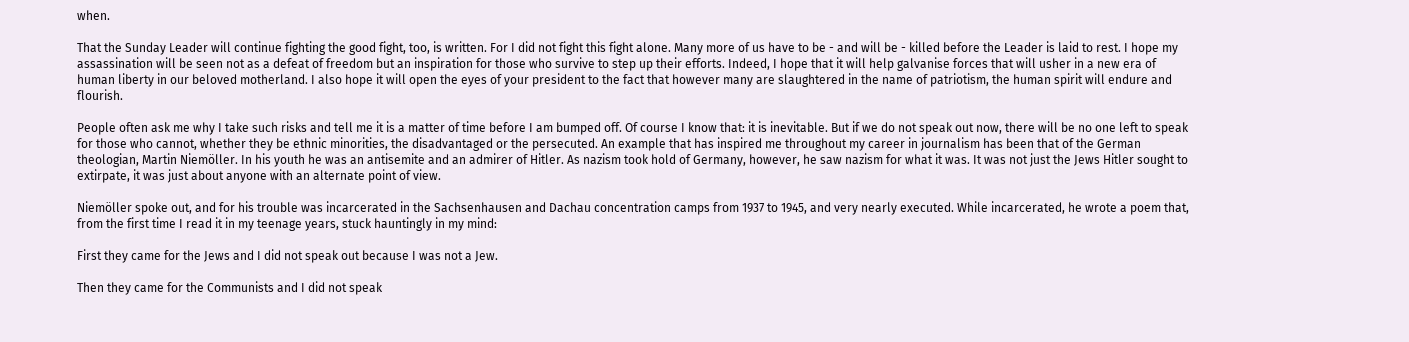when.

That the Sunday Leader will continue fighting the good fight, too, is written. For I did not fight this fight alone. Many more of us have to be - and will be - killed before the Leader is laid to rest. I hope my assassination will be seen not as a defeat of freedom but an inspiration for those who survive to step up their efforts. Indeed, I hope that it will help galvanise forces that will usher in a new era of human liberty in our beloved motherland. I also hope it will open the eyes of your president to the fact that however many are slaughtered in the name of patriotism, the human spirit will endure and flourish.

People often ask me why I take such risks and tell me it is a matter of time before I am bumped off. Of course I know that: it is inevitable. But if we do not speak out now, there will be no one left to speak for those who cannot, whether they be ethnic minorities, the disadvantaged or the persecuted. An example that has inspired me throughout my career in journalism has been that of the German theologian, Martin Niemöller. In his youth he was an antisemite and an admirer of Hitler. As nazism took hold of Germany, however, he saw nazism for what it was. It was not just the Jews Hitler sought to extirpate, it was just about anyone with an alternate point of view.

Niemöller spoke out, and for his trouble was incarcerated in the Sachsenhausen and Dachau concentration camps from 1937 to 1945, and very nearly executed. While incarcerated, he wrote a poem that, from the first time I read it in my teenage years, stuck hauntingly in my mind:

First they came for the Jews and I did not speak out because I was not a Jew.

Then they came for the Communists and I did not speak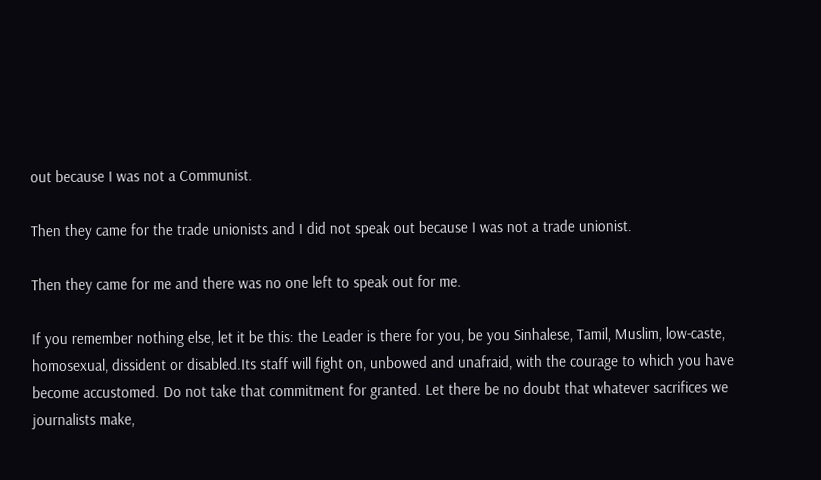out because I was not a Communist.

Then they came for the trade unionists and I did not speak out because I was not a trade unionist.

Then they came for me and there was no one left to speak out for me.

If you remember nothing else, let it be this: the Leader is there for you, be you Sinhalese, Tamil, Muslim, low-caste, homosexual, dissident or disabled.Its staff will fight on, unbowed and unafraid, with the courage to which you have become accustomed. Do not take that commitment for granted. Let there be no doubt that whatever sacrifices we journalists make,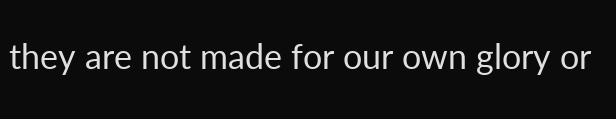they are not made for our own glory or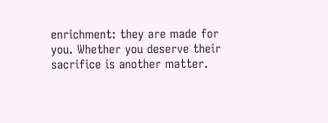enrichment: they are made for you. Whether you deserve their sacrifice is another matter.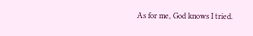As for me, God knows I tried.